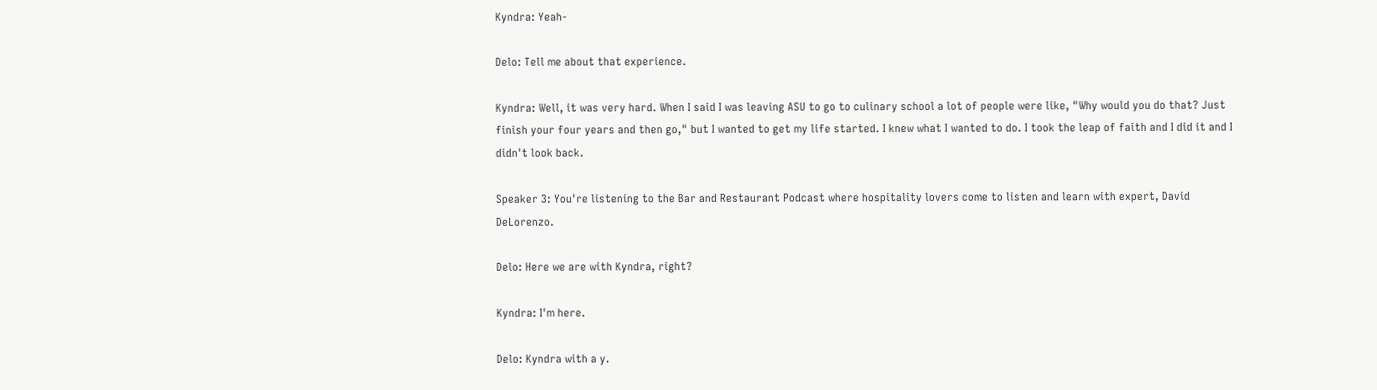Kyndra: Yeah-

Delo: Tell me about that experience.

Kyndra: Well, it was very hard. When I said I was leaving ASU to go to culinary school a lot of people were like, "Why would you do that? Just finish your four years and then go," but I wanted to get my life started. I knew what I wanted to do. I took the leap of faith and I did it and I didn't look back.

Speaker 3: You're listening to the Bar and Restaurant Podcast where hospitality lovers come to listen and learn with expert, David DeLorenzo.

Delo: Here we are with Kyndra, right?

Kyndra: I'm here.

Delo: Kyndra with a y.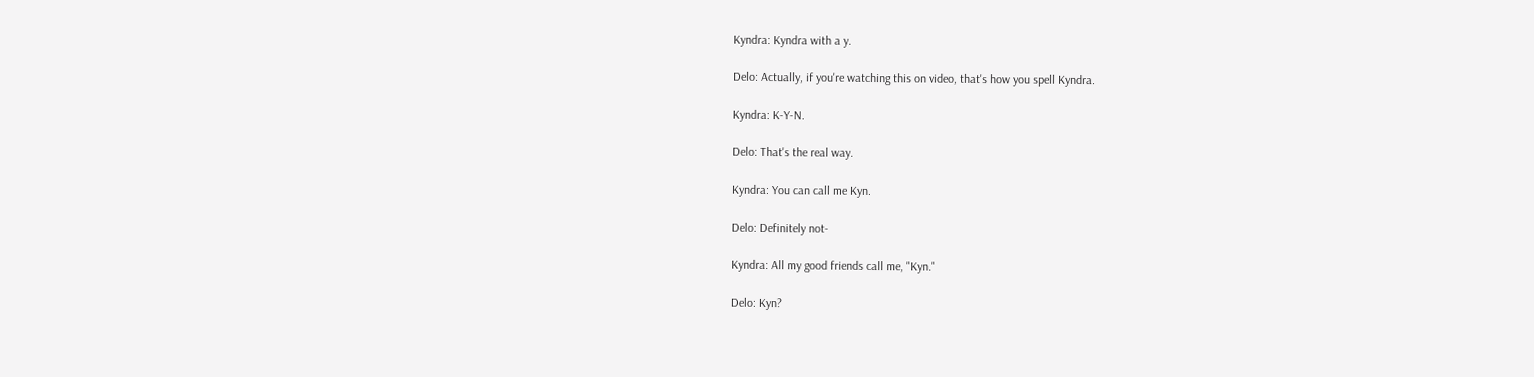Kyndra: Kyndra with a y.

Delo: Actually, if you're watching this on video, that's how you spell Kyndra.

Kyndra: K-Y-N.

Delo: That's the real way.

Kyndra: You can call me Kyn.

Delo: Definitely not-

Kyndra: All my good friends call me, "Kyn."

Delo: Kyn?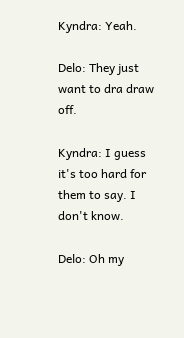Kyndra: Yeah.

Delo: They just want to dra draw off.

Kyndra: I guess it's too hard for them to say. I don't know.

Delo: Oh my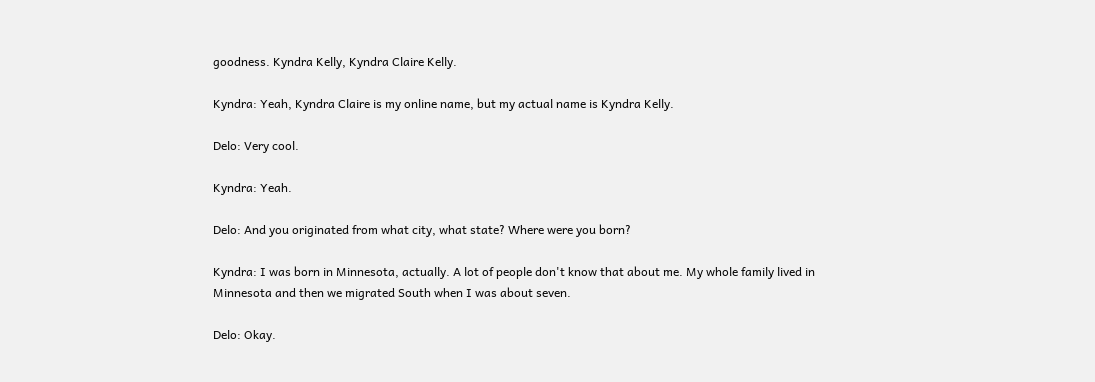goodness. Kyndra Kelly, Kyndra Claire Kelly.

Kyndra: Yeah, Kyndra Claire is my online name, but my actual name is Kyndra Kelly.

Delo: Very cool.

Kyndra: Yeah.

Delo: And you originated from what city, what state? Where were you born?

Kyndra: I was born in Minnesota, actually. A lot of people don't know that about me. My whole family lived in Minnesota and then we migrated South when I was about seven.

Delo: Okay.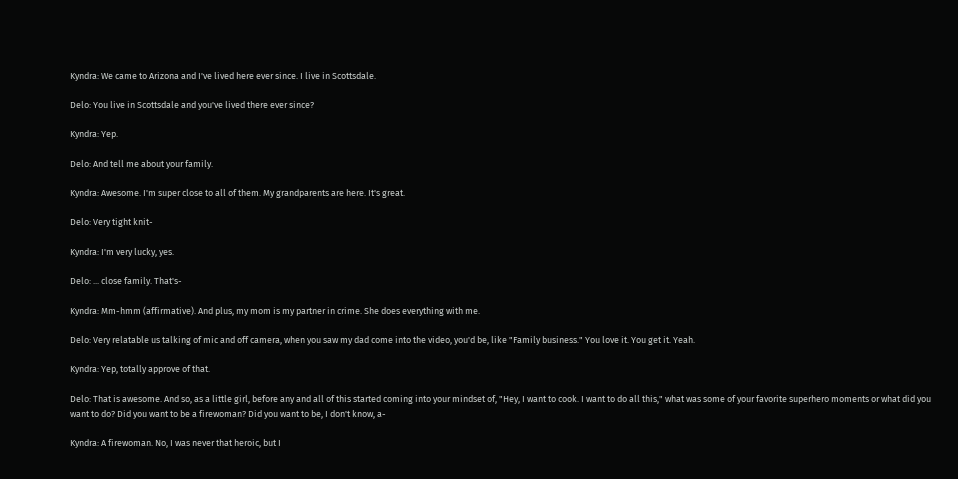Kyndra: We came to Arizona and I've lived here ever since. I live in Scottsdale.

Delo: You live in Scottsdale and you've lived there ever since?

Kyndra: Yep.

Delo: And tell me about your family.

Kyndra: Awesome. I'm super close to all of them. My grandparents are here. It's great.

Delo: Very tight knit-

Kyndra: I'm very lucky, yes.

Delo: ... close family. That's-

Kyndra: Mm-hmm (affirmative). And plus, my mom is my partner in crime. She does everything with me.

Delo: Very relatable us talking of mic and off camera, when you saw my dad come into the video, you'd be, like "Family business." You love it. You get it. Yeah.

Kyndra: Yep, totally approve of that.

Delo: That is awesome. And so, as a little girl, before any and all of this started coming into your mindset of, "Hey, I want to cook. I want to do all this," what was some of your favorite superhero moments or what did you want to do? Did you want to be a firewoman? Did you want to be, I don't know, a-

Kyndra: A firewoman. No, I was never that heroic, but I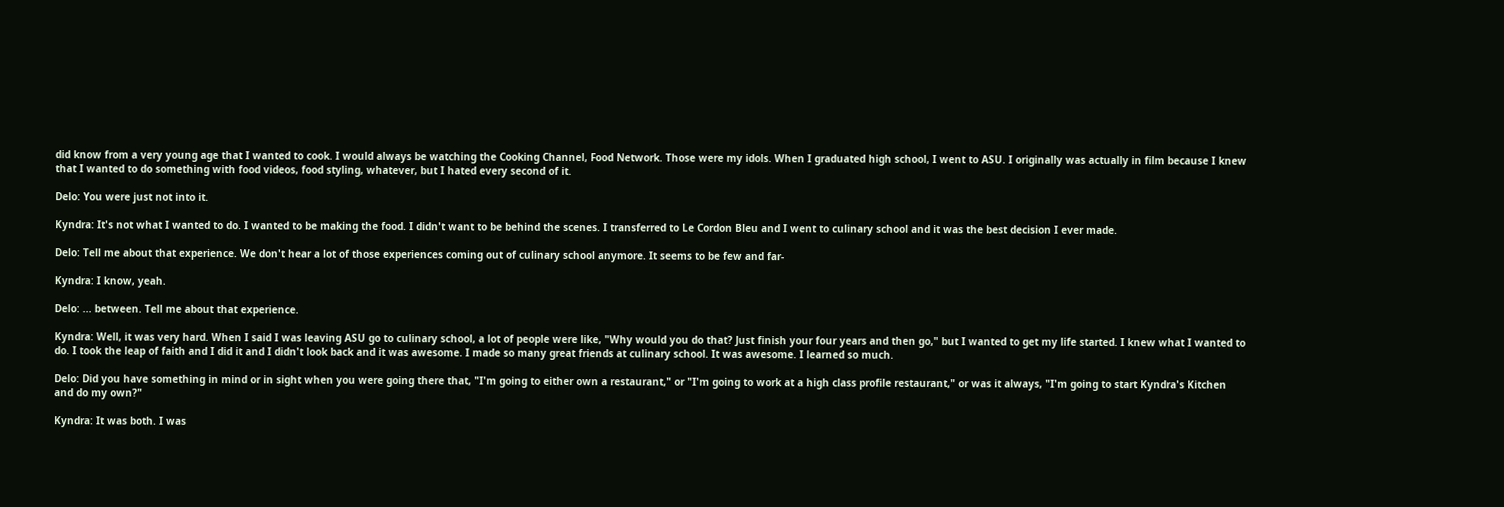did know from a very young age that I wanted to cook. I would always be watching the Cooking Channel, Food Network. Those were my idols. When I graduated high school, I went to ASU. I originally was actually in film because I knew that I wanted to do something with food videos, food styling, whatever, but I hated every second of it.

Delo: You were just not into it.

Kyndra: It's not what I wanted to do. I wanted to be making the food. I didn't want to be behind the scenes. I transferred to Le Cordon Bleu and I went to culinary school and it was the best decision I ever made.

Delo: Tell me about that experience. We don't hear a lot of those experiences coming out of culinary school anymore. It seems to be few and far-

Kyndra: I know, yeah.

Delo: ... between. Tell me about that experience.

Kyndra: Well, it was very hard. When I said I was leaving ASU go to culinary school, a lot of people were like, "Why would you do that? Just finish your four years and then go," but I wanted to get my life started. I knew what I wanted to do. I took the leap of faith and I did it and I didn't look back and it was awesome. I made so many great friends at culinary school. It was awesome. I learned so much.

Delo: Did you have something in mind or in sight when you were going there that, "I'm going to either own a restaurant," or "I'm going to work at a high class profile restaurant," or was it always, "I'm going to start Kyndra's Kitchen and do my own?"

Kyndra: It was both. I was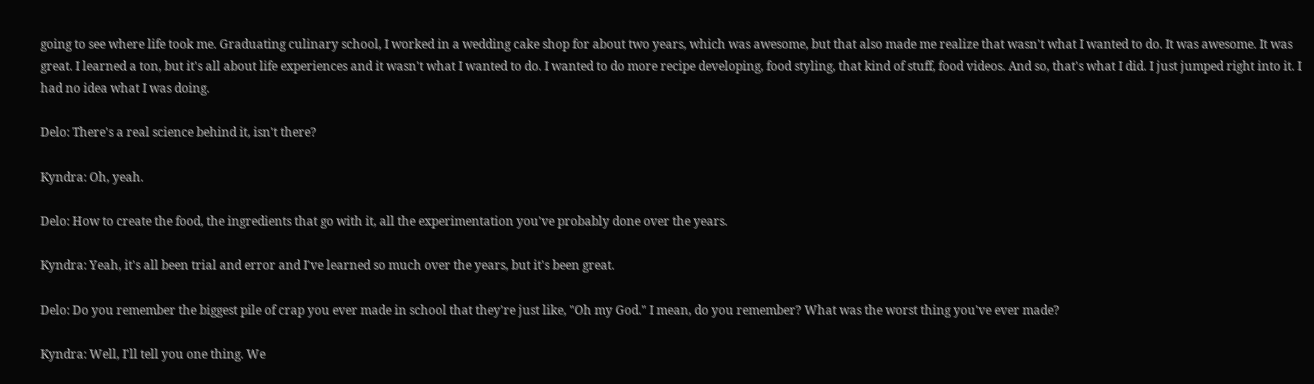going to see where life took me. Graduating culinary school, I worked in a wedding cake shop for about two years, which was awesome, but that also made me realize that wasn't what I wanted to do. It was awesome. It was great. I learned a ton, but it's all about life experiences and it wasn't what I wanted to do. I wanted to do more recipe developing, food styling, that kind of stuff, food videos. And so, that's what I did. I just jumped right into it. I had no idea what I was doing.

Delo: There's a real science behind it, isn't there?

Kyndra: Oh, yeah.

Delo: How to create the food, the ingredients that go with it, all the experimentation you've probably done over the years.

Kyndra: Yeah, it's all been trial and error and I've learned so much over the years, but it's been great.

Delo: Do you remember the biggest pile of crap you ever made in school that they're just like, "Oh my God." I mean, do you remember? What was the worst thing you've ever made?

Kyndra: Well, I'll tell you one thing. We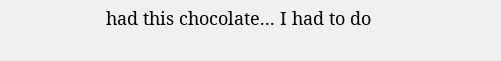had this chocolate... I had to do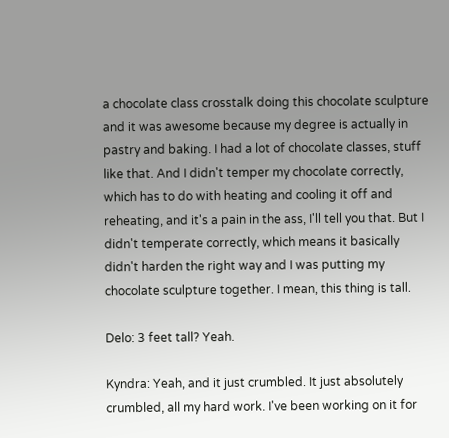a chocolate class crosstalk doing this chocolate sculpture and it was awesome because my degree is actually in pastry and baking. I had a lot of chocolate classes, stuff like that. And I didn't temper my chocolate correctly, which has to do with heating and cooling it off and reheating, and it's a pain in the ass, I'll tell you that. But I didn't temperate correctly, which means it basically didn't harden the right way and I was putting my chocolate sculpture together. I mean, this thing is tall.

Delo: 3 feet tall? Yeah.

Kyndra: Yeah, and it just crumbled. It just absolutely crumbled, all my hard work. I've been working on it for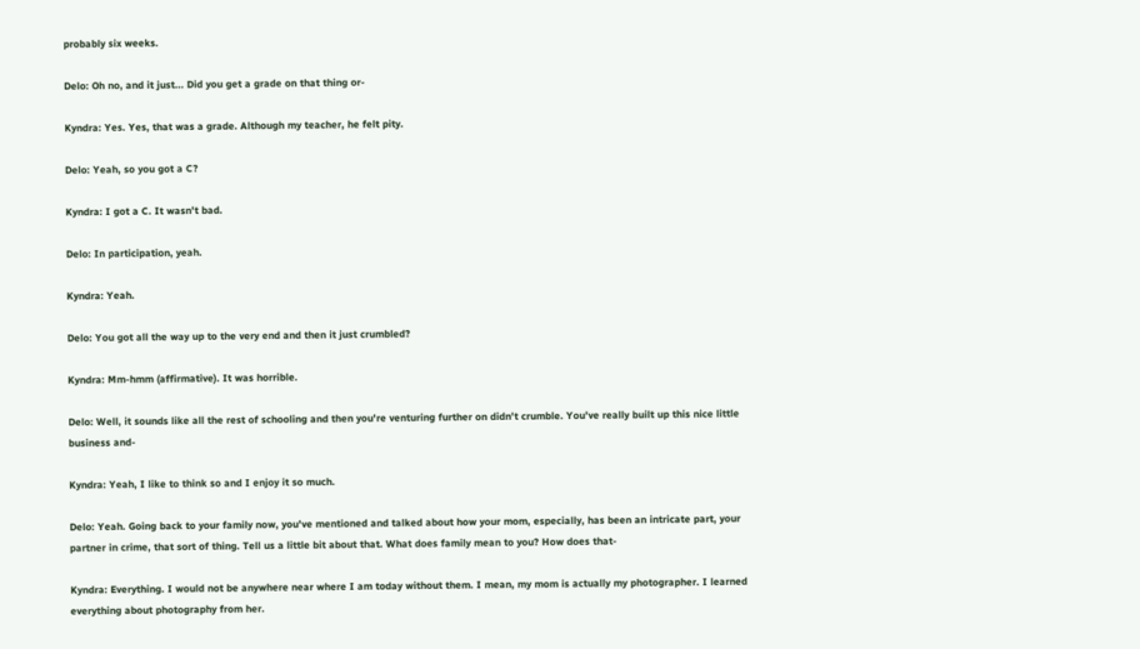probably six weeks.

Delo: Oh no, and it just... Did you get a grade on that thing or-

Kyndra: Yes. Yes, that was a grade. Although my teacher, he felt pity.

Delo: Yeah, so you got a C?

Kyndra: I got a C. It wasn't bad.

Delo: In participation, yeah.

Kyndra: Yeah.

Delo: You got all the way up to the very end and then it just crumbled?

Kyndra: Mm-hmm (affirmative). It was horrible.

Delo: Well, it sounds like all the rest of schooling and then you're venturing further on didn't crumble. You've really built up this nice little business and-

Kyndra: Yeah, I like to think so and I enjoy it so much.

Delo: Yeah. Going back to your family now, you've mentioned and talked about how your mom, especially, has been an intricate part, your partner in crime, that sort of thing. Tell us a little bit about that. What does family mean to you? How does that-

Kyndra: Everything. I would not be anywhere near where I am today without them. I mean, my mom is actually my photographer. I learned everything about photography from her.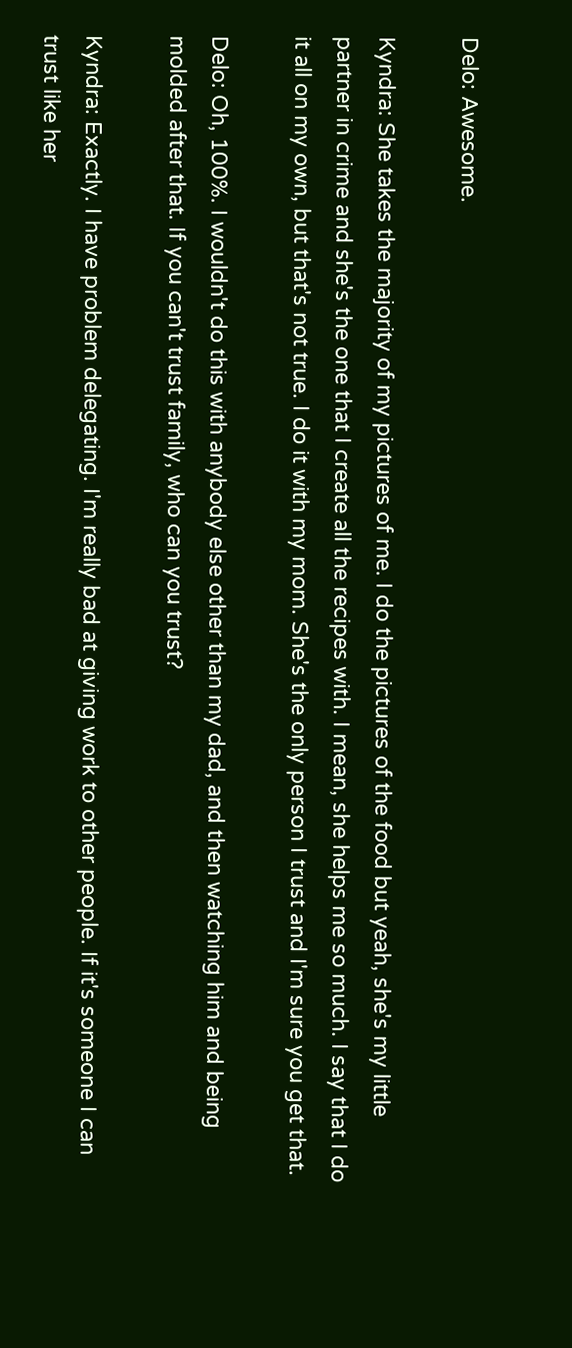Delo: Awesome.

Kyndra: She takes the majority of my pictures of me. I do the pictures of the food but yeah, she's my little partner in crime and she's the one that I create all the recipes with. I mean, she helps me so much. I say that I do it all on my own, but that's not true. I do it with my mom. She's the only person I trust and I'm sure you get that.

Delo: Oh, 100%. I wouldn't do this with anybody else other than my dad, and then watching him and being molded after that. If you can't trust family, who can you trust?

Kyndra: Exactly. I have problem delegating. I'm really bad at giving work to other people. If it's someone I can trust like her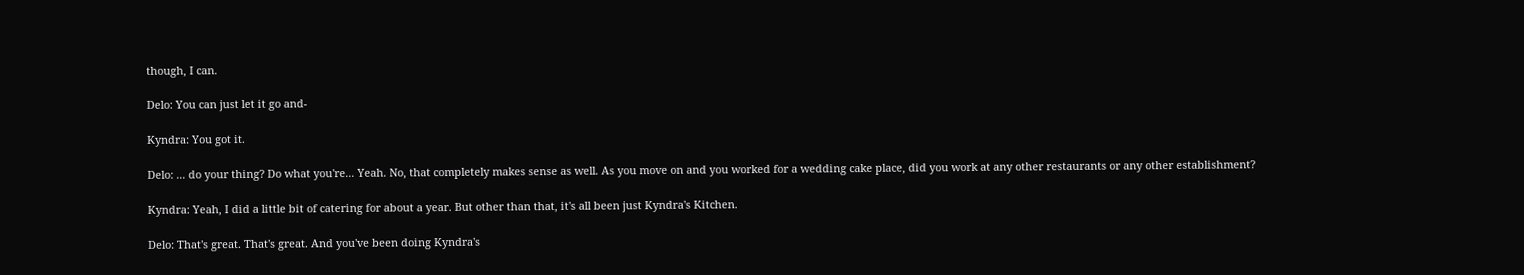though, I can.

Delo: You can just let it go and-

Kyndra: You got it.

Delo: ... do your thing? Do what you're... Yeah. No, that completely makes sense as well. As you move on and you worked for a wedding cake place, did you work at any other restaurants or any other establishment?

Kyndra: Yeah, I did a little bit of catering for about a year. But other than that, it's all been just Kyndra's Kitchen.

Delo: That's great. That's great. And you've been doing Kyndra's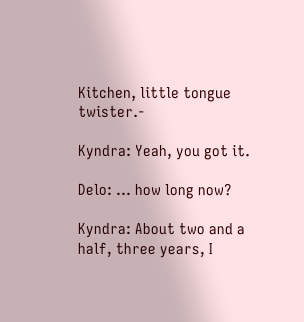Kitchen, little tongue twister.-

Kyndra: Yeah, you got it.

Delo: ... how long now?

Kyndra: About two and a half, three years, I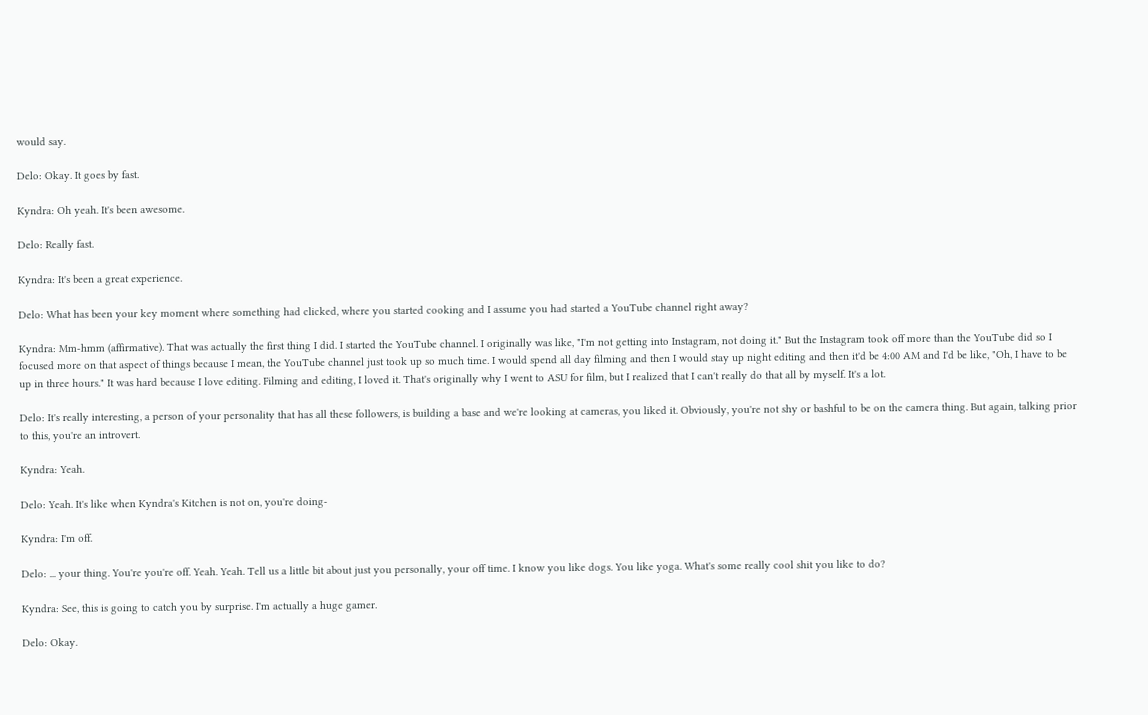would say.

Delo: Okay. It goes by fast.

Kyndra: Oh yeah. It's been awesome.

Delo: Really fast.

Kyndra: It's been a great experience.

Delo: What has been your key moment where something had clicked, where you started cooking and I assume you had started a YouTube channel right away?

Kyndra: Mm-hmm (affirmative). That was actually the first thing I did. I started the YouTube channel. I originally was like, "I'm not getting into Instagram, not doing it." But the Instagram took off more than the YouTube did so I focused more on that aspect of things because I mean, the YouTube channel just took up so much time. I would spend all day filming and then I would stay up night editing and then it'd be 4:00 AM and I'd be like, "Oh, I have to be up in three hours." It was hard because I love editing. Filming and editing, I loved it. That's originally why I went to ASU for film, but I realized that I can't really do that all by myself. It's a lot.

Delo: It's really interesting, a person of your personality that has all these followers, is building a base and we're looking at cameras, you liked it. Obviously, you're not shy or bashful to be on the camera thing. But again, talking prior to this, you're an introvert.

Kyndra: Yeah.

Delo: Yeah. It's like when Kyndra's Kitchen is not on, you're doing-

Kyndra: I'm off.

Delo: ... your thing. You're you're off. Yeah. Yeah. Tell us a little bit about just you personally, your off time. I know you like dogs. You like yoga. What's some really cool shit you like to do?

Kyndra: See, this is going to catch you by surprise. I'm actually a huge gamer.

Delo: Okay.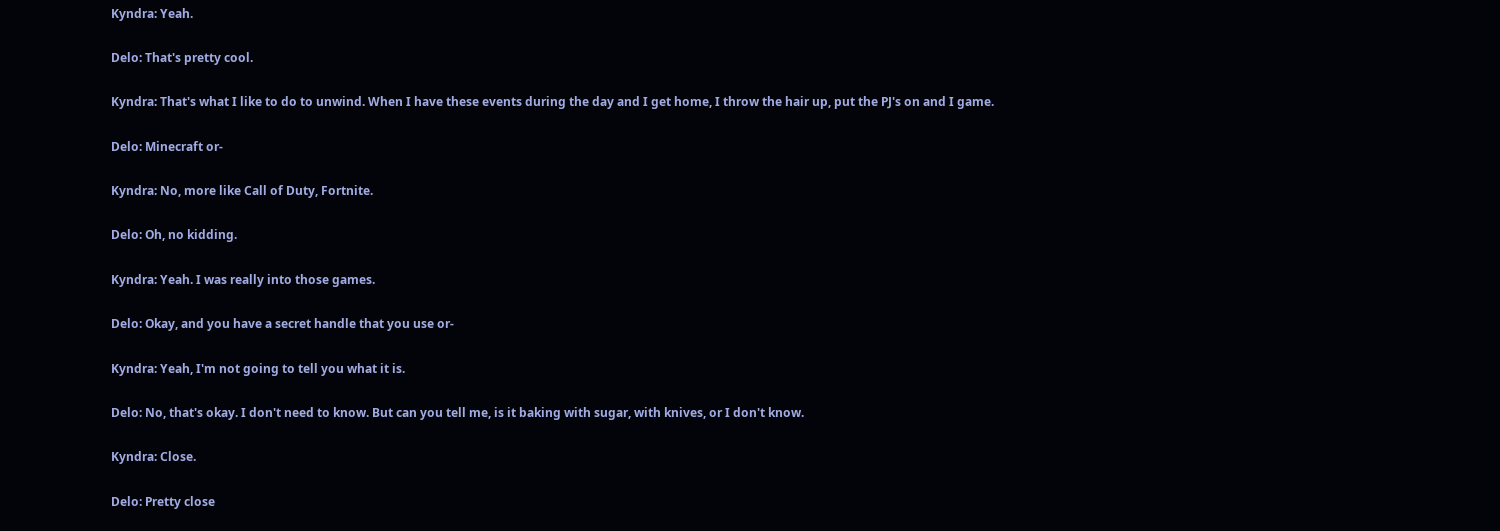Kyndra: Yeah.

Delo: That's pretty cool.

Kyndra: That's what I like to do to unwind. When I have these events during the day and I get home, I throw the hair up, put the PJ's on and I game.

Delo: Minecraft or-

Kyndra: No, more like Call of Duty, Fortnite.

Delo: Oh, no kidding.

Kyndra: Yeah. I was really into those games.

Delo: Okay, and you have a secret handle that you use or-

Kyndra: Yeah, I'm not going to tell you what it is.

Delo: No, that's okay. I don't need to know. But can you tell me, is it baking with sugar, with knives, or I don't know.

Kyndra: Close.

Delo: Pretty close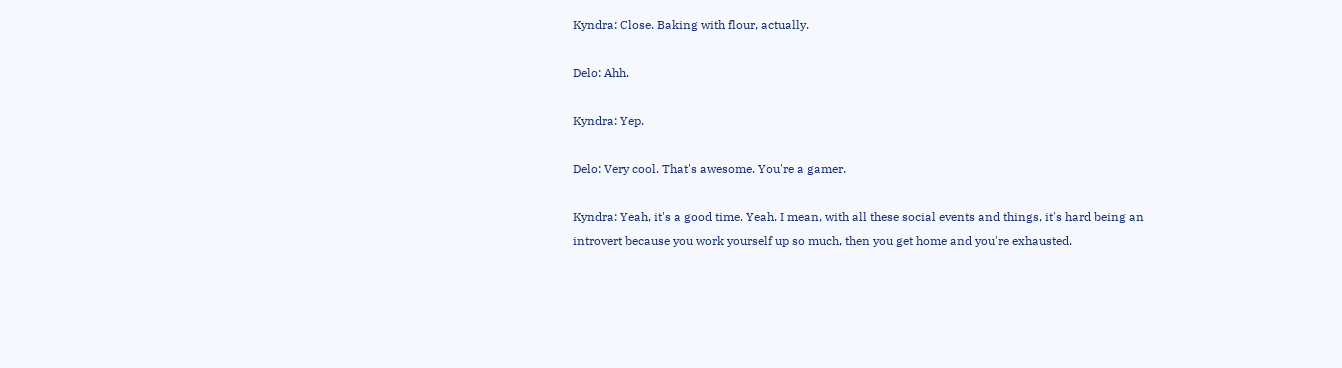Kyndra: Close. Baking with flour, actually.

Delo: Ahh.

Kyndra: Yep.

Delo: Very cool. That's awesome. You're a gamer.

Kyndra: Yeah, it's a good time. Yeah. I mean, with all these social events and things, it's hard being an introvert because you work yourself up so much, then you get home and you're exhausted.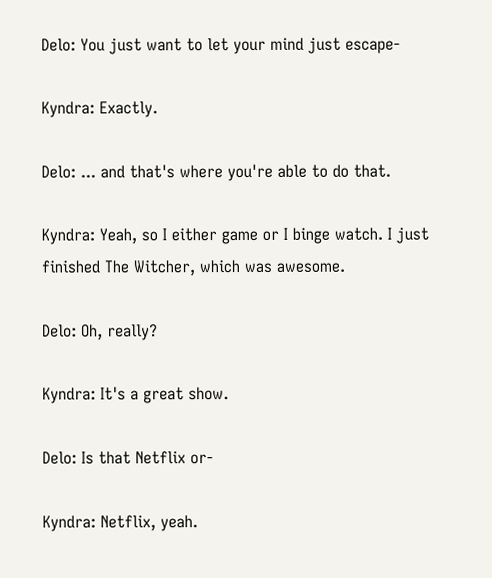Delo: You just want to let your mind just escape-

Kyndra: Exactly.

Delo: ... and that's where you're able to do that.

Kyndra: Yeah, so I either game or I binge watch. I just finished The Witcher, which was awesome.

Delo: Oh, really?

Kyndra: It's a great show.

Delo: Is that Netflix or-

Kyndra: Netflix, yeah.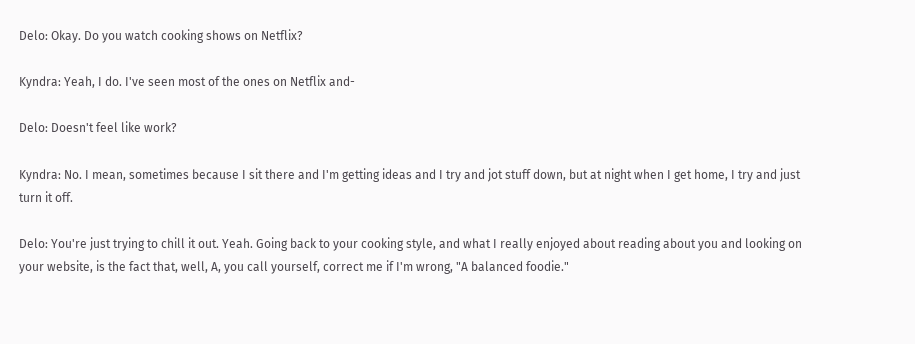Delo: Okay. Do you watch cooking shows on Netflix?

Kyndra: Yeah, I do. I've seen most of the ones on Netflix and-

Delo: Doesn't feel like work?

Kyndra: No. I mean, sometimes because I sit there and I'm getting ideas and I try and jot stuff down, but at night when I get home, I try and just turn it off.

Delo: You're just trying to chill it out. Yeah. Going back to your cooking style, and what I really enjoyed about reading about you and looking on your website, is the fact that, well, A, you call yourself, correct me if I'm wrong, "A balanced foodie."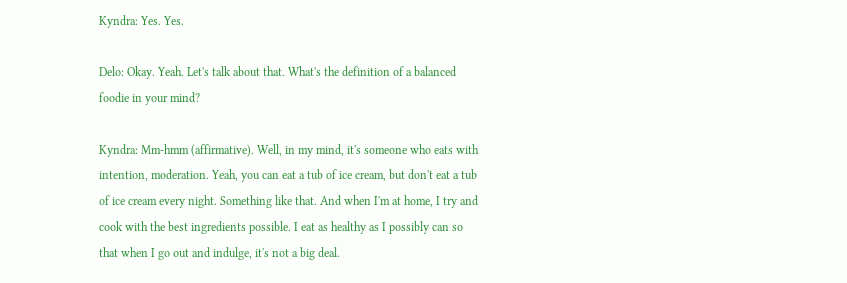Kyndra: Yes. Yes.

Delo: Okay. Yeah. Let's talk about that. What's the definition of a balanced foodie in your mind?

Kyndra: Mm-hmm (affirmative). Well, in my mind, it's someone who eats with intention, moderation. Yeah, you can eat a tub of ice cream, but don't eat a tub of ice cream every night. Something like that. And when I'm at home, I try and cook with the best ingredients possible. I eat as healthy as I possibly can so that when I go out and indulge, it's not a big deal.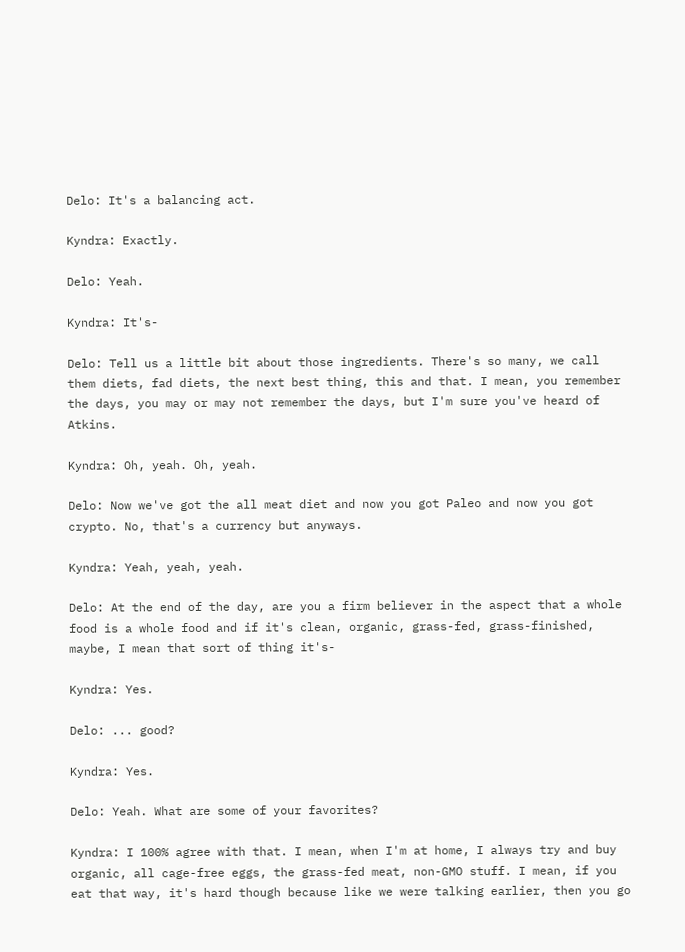Delo: It's a balancing act.

Kyndra: Exactly.

Delo: Yeah.

Kyndra: It's-

Delo: Tell us a little bit about those ingredients. There's so many, we call them diets, fad diets, the next best thing, this and that. I mean, you remember the days, you may or may not remember the days, but I'm sure you've heard of Atkins.

Kyndra: Oh, yeah. Oh, yeah.

Delo: Now we've got the all meat diet and now you got Paleo and now you got crypto. No, that's a currency but anyways.

Kyndra: Yeah, yeah, yeah.

Delo: At the end of the day, are you a firm believer in the aspect that a whole food is a whole food and if it's clean, organic, grass-fed, grass-finished, maybe, I mean that sort of thing it's-

Kyndra: Yes.

Delo: ... good?

Kyndra: Yes.

Delo: Yeah. What are some of your favorites?

Kyndra: I 100% agree with that. I mean, when I'm at home, I always try and buy organic, all cage-free eggs, the grass-fed meat, non-GMO stuff. I mean, if you eat that way, it's hard though because like we were talking earlier, then you go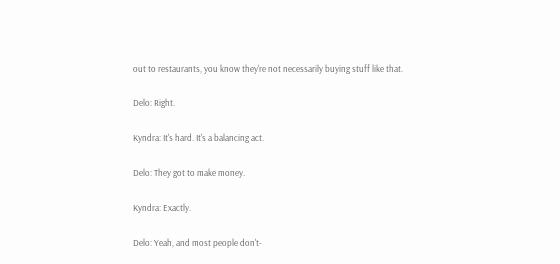out to restaurants, you know they're not necessarily buying stuff like that.

Delo: Right.

Kyndra: It's hard. It's a balancing act.

Delo: They got to make money.

Kyndra: Exactly.

Delo: Yeah, and most people don't-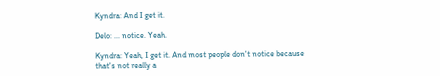Kyndra: And I get it.

Delo: ... notice. Yeah.

Kyndra: Yeah, I get it. And most people don't notice because that's not really a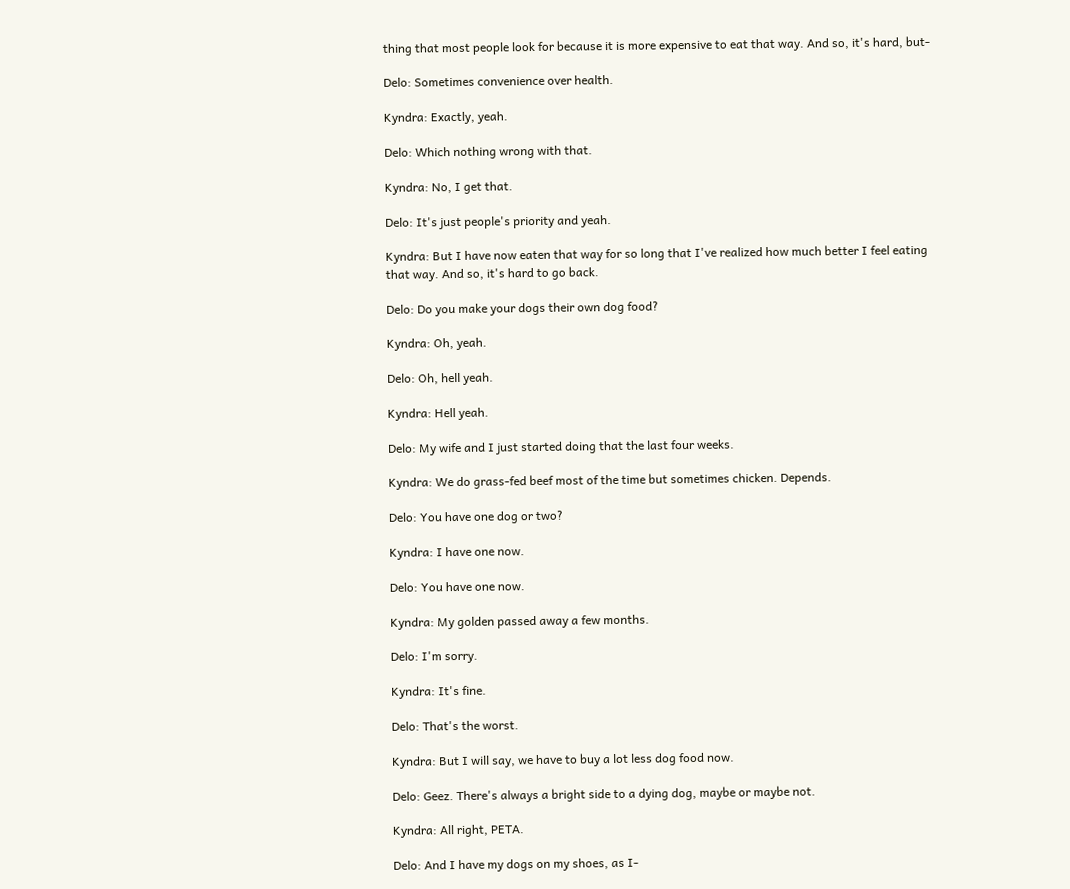thing that most people look for because it is more expensive to eat that way. And so, it's hard, but-

Delo: Sometimes convenience over health.

Kyndra: Exactly, yeah.

Delo: Which nothing wrong with that.

Kyndra: No, I get that.

Delo: It's just people's priority and yeah.

Kyndra: But I have now eaten that way for so long that I've realized how much better I feel eating that way. And so, it's hard to go back.

Delo: Do you make your dogs their own dog food?

Kyndra: Oh, yeah.

Delo: Oh, hell yeah.

Kyndra: Hell yeah.

Delo: My wife and I just started doing that the last four weeks.

Kyndra: We do grass-fed beef most of the time but sometimes chicken. Depends.

Delo: You have one dog or two?

Kyndra: I have one now.

Delo: You have one now.

Kyndra: My golden passed away a few months.

Delo: I'm sorry.

Kyndra: It's fine.

Delo: That's the worst.

Kyndra: But I will say, we have to buy a lot less dog food now.

Delo: Geez. There's always a bright side to a dying dog, maybe or maybe not.

Kyndra: All right, PETA.

Delo: And I have my dogs on my shoes, as I-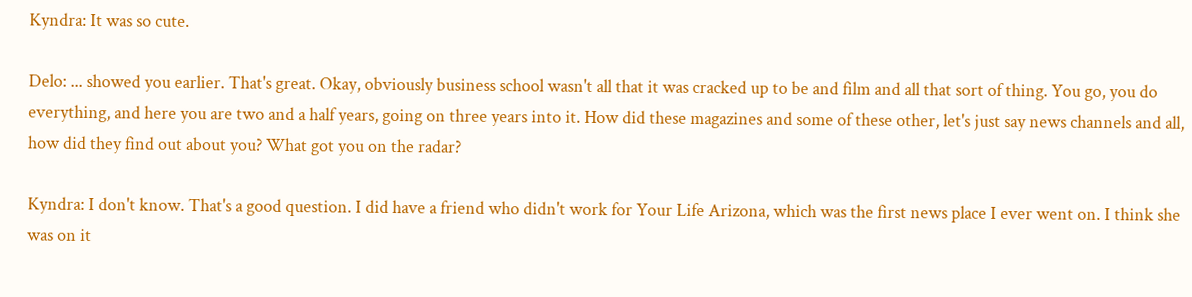Kyndra: It was so cute.

Delo: ... showed you earlier. That's great. Okay, obviously business school wasn't all that it was cracked up to be and film and all that sort of thing. You go, you do everything, and here you are two and a half years, going on three years into it. How did these magazines and some of these other, let's just say news channels and all, how did they find out about you? What got you on the radar?

Kyndra: I don't know. That's a good question. I did have a friend who didn't work for Your Life Arizona, which was the first news place I ever went on. I think she was on it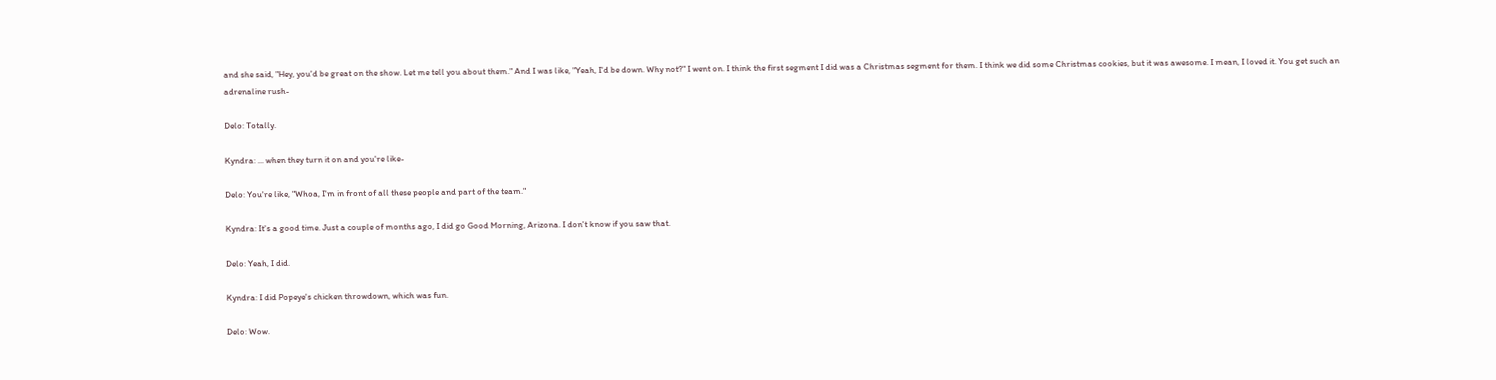and she said, "Hey, you'd be great on the show. Let me tell you about them." And I was like, "Yeah, I'd be down. Why not?" I went on. I think the first segment I did was a Christmas segment for them. I think we did some Christmas cookies, but it was awesome. I mean, I loved it. You get such an adrenaline rush-

Delo: Totally.

Kyndra: ... when they turn it on and you're like-

Delo: You're like, "Whoa, I'm in front of all these people and part of the team."

Kyndra: It's a good time. Just a couple of months ago, I did go Good Morning, Arizona. I don't know if you saw that.

Delo: Yeah, I did.

Kyndra: I did Popeye's chicken throwdown, which was fun.

Delo: Wow.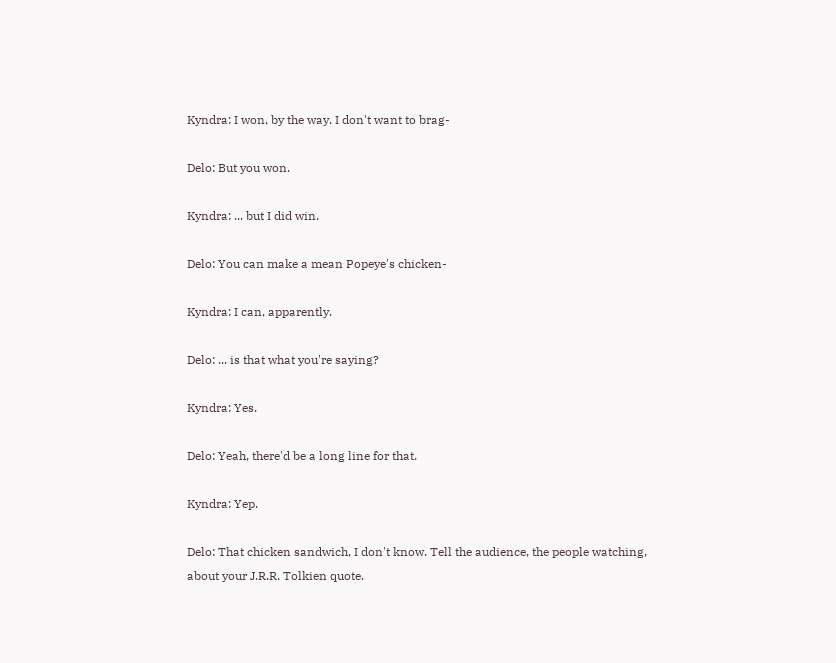Kyndra: I won, by the way. I don't want to brag-

Delo: But you won.

Kyndra: ... but I did win.

Delo: You can make a mean Popeye's chicken-

Kyndra: I can, apparently.

Delo: ... is that what you're saying?

Kyndra: Yes.

Delo: Yeah, there'd be a long line for that.

Kyndra: Yep.

Delo: That chicken sandwich, I don't know. Tell the audience, the people watching, about your J.R.R. Tolkien quote.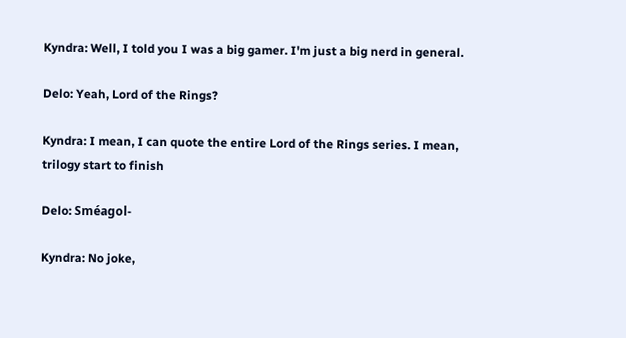Kyndra: Well, I told you I was a big gamer. I'm just a big nerd in general.

Delo: Yeah, Lord of the Rings?

Kyndra: I mean, I can quote the entire Lord of the Rings series. I mean, trilogy start to finish

Delo: Sméagol-

Kyndra: No joke,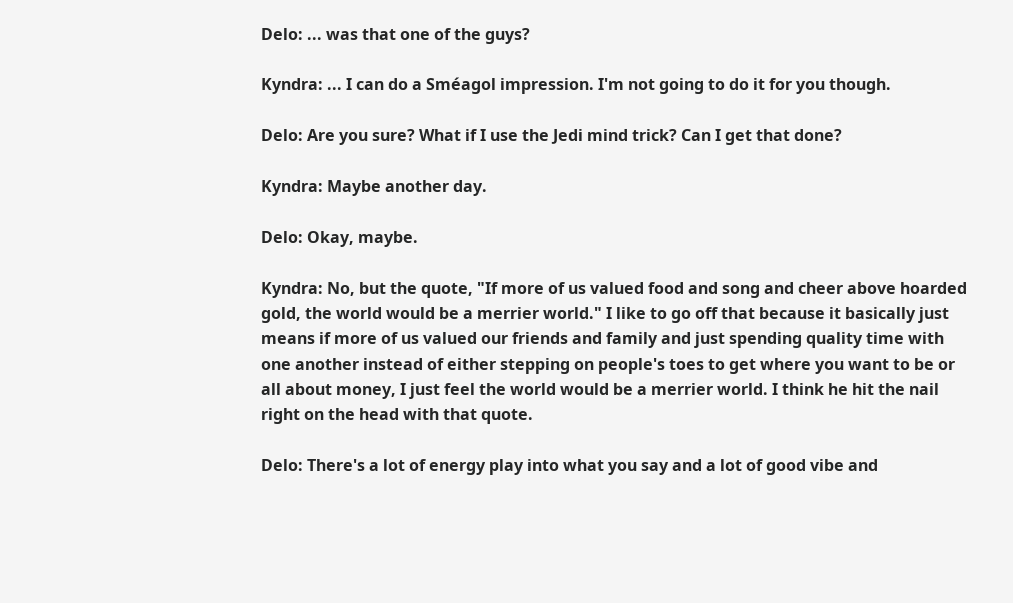Delo: ... was that one of the guys?

Kyndra: ... I can do a Sméagol impression. I'm not going to do it for you though.

Delo: Are you sure? What if I use the Jedi mind trick? Can I get that done?

Kyndra: Maybe another day.

Delo: Okay, maybe.

Kyndra: No, but the quote, "If more of us valued food and song and cheer above hoarded gold, the world would be a merrier world." I like to go off that because it basically just means if more of us valued our friends and family and just spending quality time with one another instead of either stepping on people's toes to get where you want to be or all about money, I just feel the world would be a merrier world. I think he hit the nail right on the head with that quote.

Delo: There's a lot of energy play into what you say and a lot of good vibe and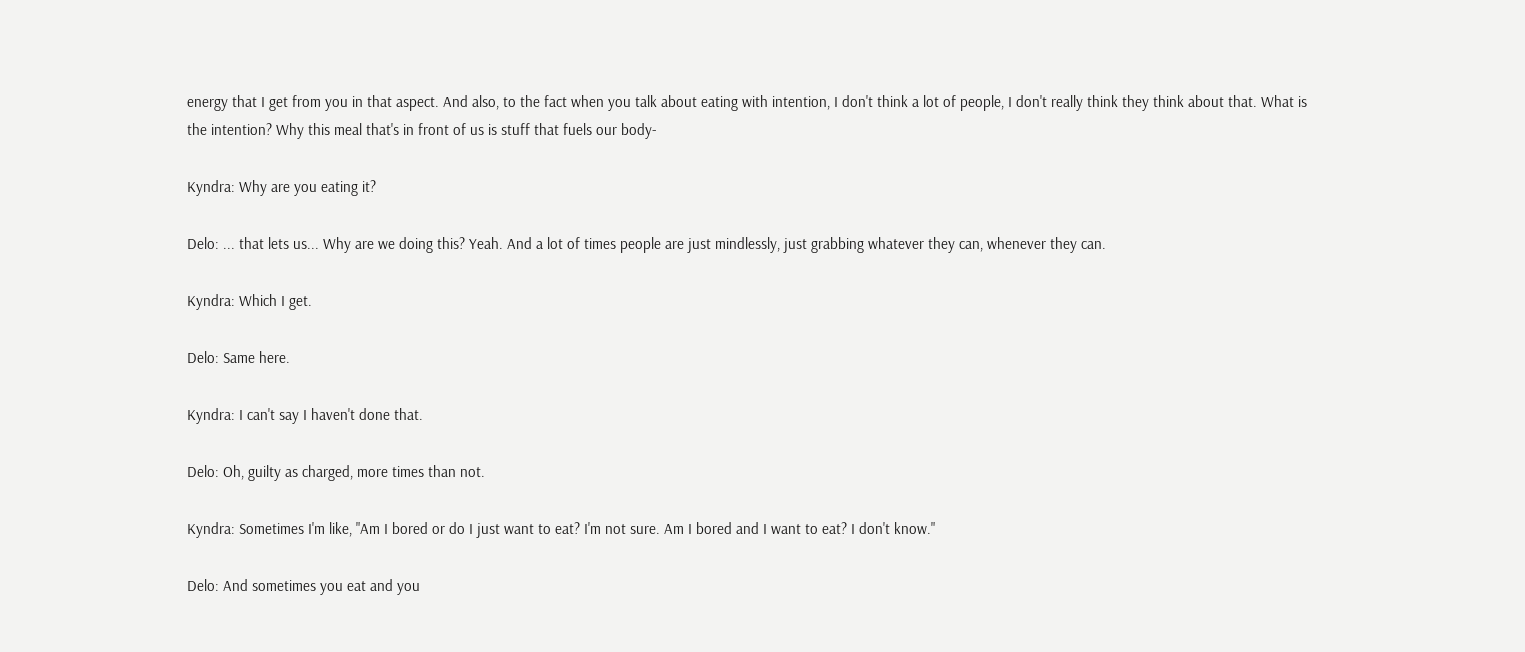energy that I get from you in that aspect. And also, to the fact when you talk about eating with intention, I don't think a lot of people, I don't really think they think about that. What is the intention? Why this meal that's in front of us is stuff that fuels our body-

Kyndra: Why are you eating it?

Delo: ... that lets us... Why are we doing this? Yeah. And a lot of times people are just mindlessly, just grabbing whatever they can, whenever they can.

Kyndra: Which I get.

Delo: Same here.

Kyndra: I can't say I haven't done that.

Delo: Oh, guilty as charged, more times than not.

Kyndra: Sometimes I'm like, "Am I bored or do I just want to eat? I'm not sure. Am I bored and I want to eat? I don't know."

Delo: And sometimes you eat and you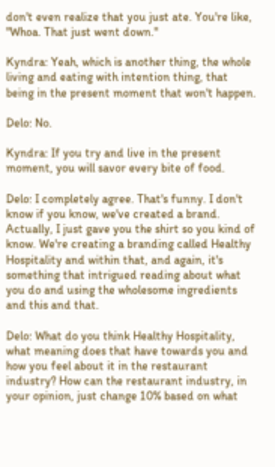don't even realize that you just ate. You're like, "Whoa. That just went down."

Kyndra: Yeah, which is another thing, the whole living and eating with intention thing, that being in the present moment that won't happen.

Delo: No.

Kyndra: If you try and live in the present moment, you will savor every bite of food.

Delo: I completely agree. That's funny. I don't know if you know, we've created a brand. Actually, I just gave you the shirt so you kind of know. We're creating a branding called Healthy Hospitality and within that, and again, it's something that intrigued reading about what you do and using the wholesome ingredients and this and that.

Delo: What do you think Healthy Hospitality, what meaning does that have towards you and how you feel about it in the restaurant industry? How can the restaurant industry, in your opinion, just change 10% based on what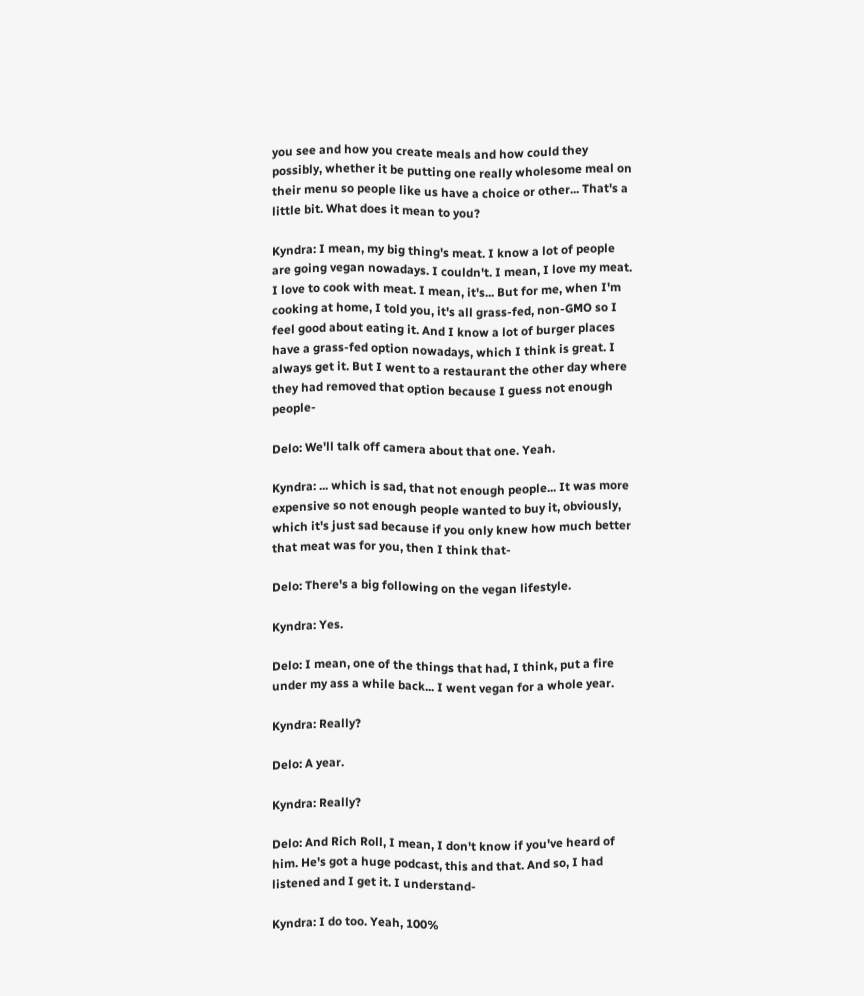you see and how you create meals and how could they possibly, whether it be putting one really wholesome meal on their menu so people like us have a choice or other... That's a little bit. What does it mean to you?

Kyndra: I mean, my big thing's meat. I know a lot of people are going vegan nowadays. I couldn't. I mean, I love my meat. I love to cook with meat. I mean, it's... But for me, when I'm cooking at home, I told you, it's all grass-fed, non-GMO so I feel good about eating it. And I know a lot of burger places have a grass-fed option nowadays, which I think is great. I always get it. But I went to a restaurant the other day where they had removed that option because I guess not enough people-

Delo: We'll talk off camera about that one. Yeah.

Kyndra: ... which is sad, that not enough people... It was more expensive so not enough people wanted to buy it, obviously, which it's just sad because if you only knew how much better that meat was for you, then I think that-

Delo: There's a big following on the vegan lifestyle.

Kyndra: Yes.

Delo: I mean, one of the things that had, I think, put a fire under my ass a while back... I went vegan for a whole year.

Kyndra: Really?

Delo: A year.

Kyndra: Really?

Delo: And Rich Roll, I mean, I don't know if you've heard of him. He's got a huge podcast, this and that. And so, I had listened and I get it. I understand-

Kyndra: I do too. Yeah, 100%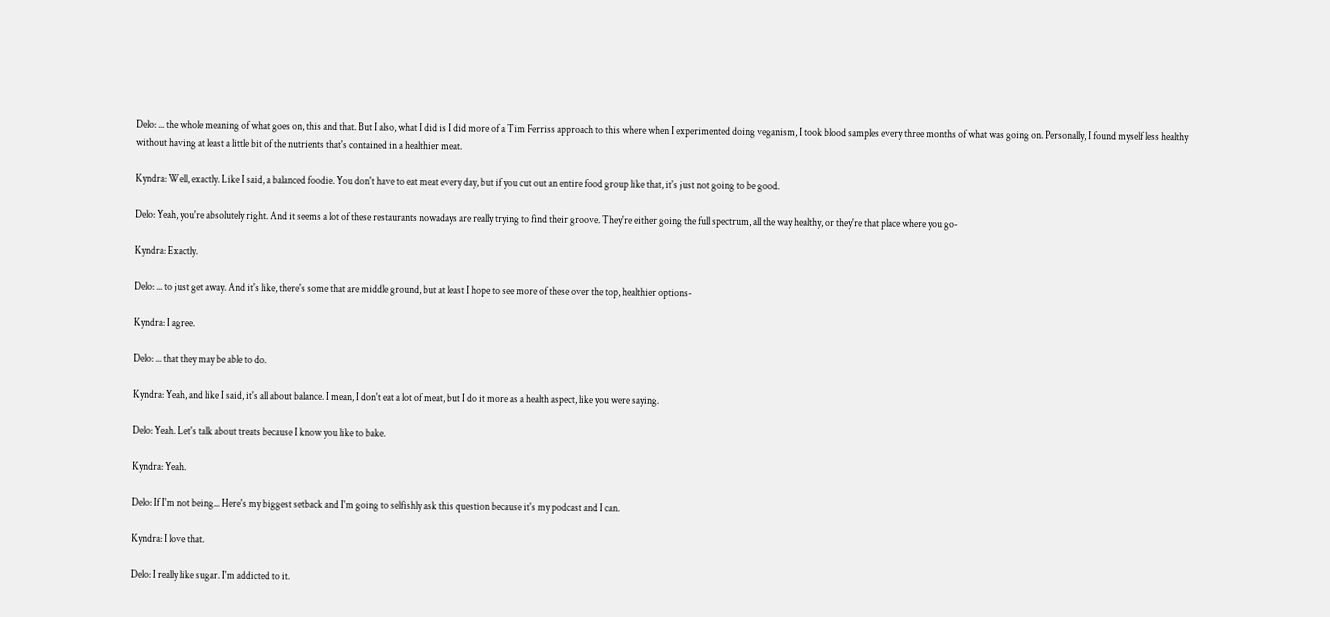Delo: ... the whole meaning of what goes on, this and that. But I also, what I did is I did more of a Tim Ferriss approach to this where when I experimented doing veganism, I took blood samples every three months of what was going on. Personally, I found myself less healthy without having at least a little bit of the nutrients that's contained in a healthier meat.

Kyndra: Well, exactly. Like I said, a balanced foodie. You don't have to eat meat every day, but if you cut out an entire food group like that, it's just not going to be good.

Delo: Yeah, you're absolutely right. And it seems a lot of these restaurants nowadays are really trying to find their groove. They're either going the full spectrum, all the way healthy, or they're that place where you go-

Kyndra: Exactly.

Delo: ... to just get away. And it's like, there's some that are middle ground, but at least I hope to see more of these over the top, healthier options-

Kyndra: I agree.

Delo: ... that they may be able to do.

Kyndra: Yeah, and like I said, it's all about balance. I mean, I don't eat a lot of meat, but I do it more as a health aspect, like you were saying.

Delo: Yeah. Let's talk about treats because I know you like to bake.

Kyndra: Yeah.

Delo: If I'm not being... Here's my biggest setback and I'm going to selfishly ask this question because it's my podcast and I can.

Kyndra: I love that.

Delo: I really like sugar. I'm addicted to it.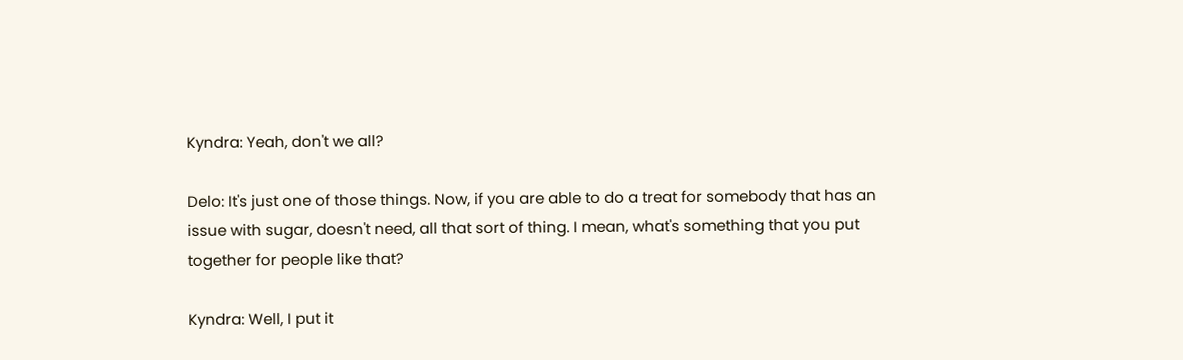Kyndra: Yeah, don't we all?

Delo: It's just one of those things. Now, if you are able to do a treat for somebody that has an issue with sugar, doesn't need, all that sort of thing. I mean, what's something that you put together for people like that?

Kyndra: Well, I put it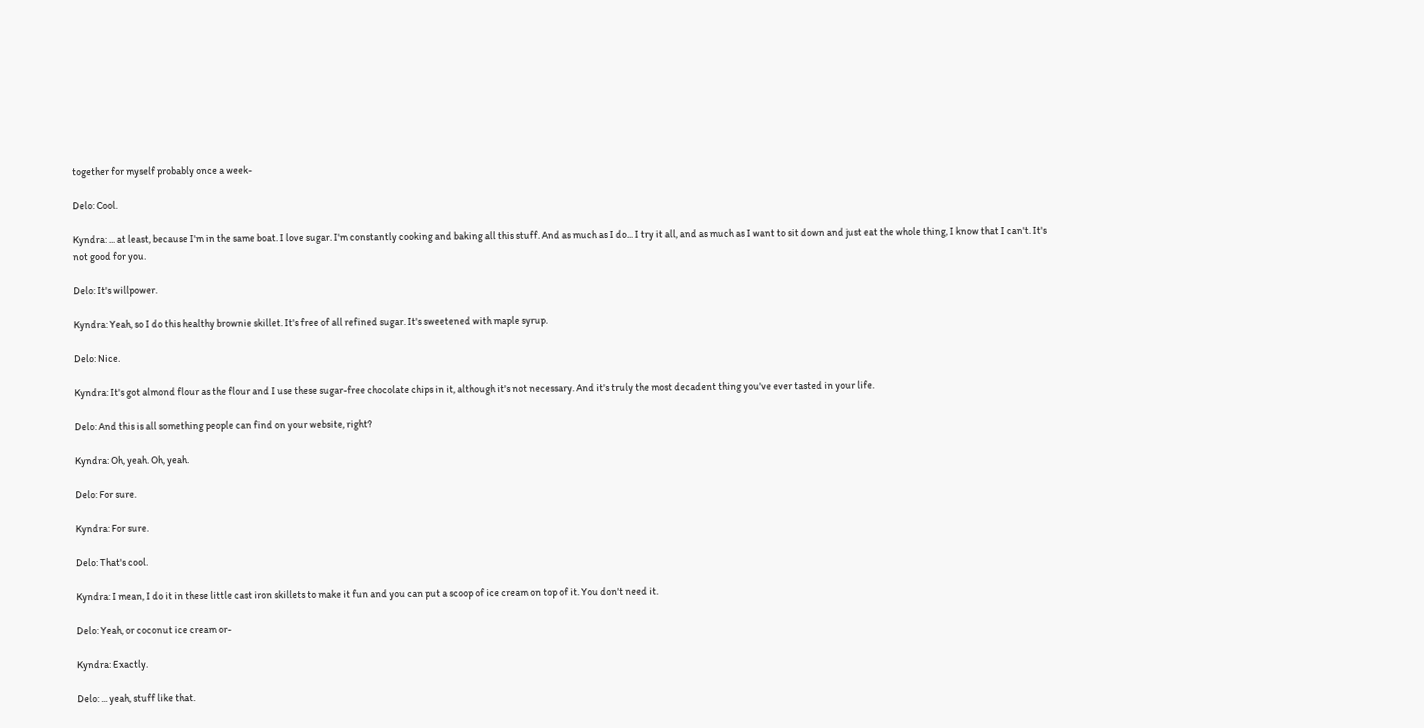together for myself probably once a week-

Delo: Cool.

Kyndra: ... at least, because I'm in the same boat. I love sugar. I'm constantly cooking and baking all this stuff. And as much as I do... I try it all, and as much as I want to sit down and just eat the whole thing, I know that I can't. It's not good for you.

Delo: It's willpower.

Kyndra: Yeah, so I do this healthy brownie skillet. It's free of all refined sugar. It's sweetened with maple syrup.

Delo: Nice.

Kyndra: It's got almond flour as the flour and I use these sugar-free chocolate chips in it, although it's not necessary. And it's truly the most decadent thing you've ever tasted in your life.

Delo: And this is all something people can find on your website, right?

Kyndra: Oh, yeah. Oh, yeah.

Delo: For sure.

Kyndra: For sure.

Delo: That's cool.

Kyndra: I mean, I do it in these little cast iron skillets to make it fun and you can put a scoop of ice cream on top of it. You don't need it.

Delo: Yeah, or coconut ice cream or-

Kyndra: Exactly.

Delo: ... yeah, stuff like that.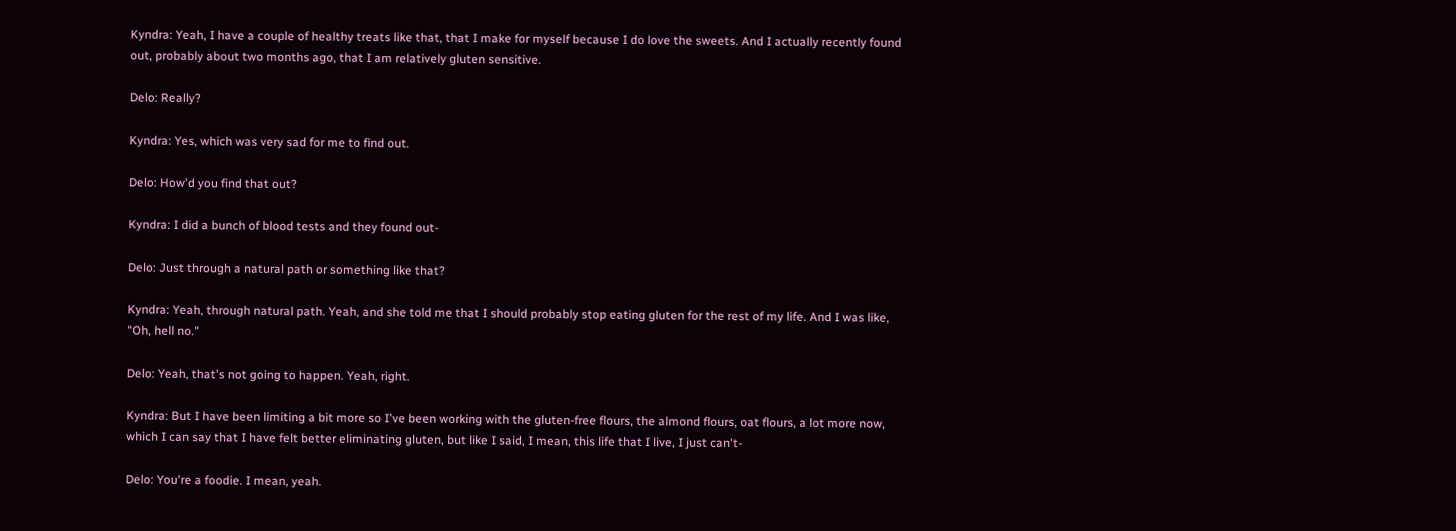Kyndra: Yeah, I have a couple of healthy treats like that, that I make for myself because I do love the sweets. And I actually recently found out, probably about two months ago, that I am relatively gluten sensitive.

Delo: Really?

Kyndra: Yes, which was very sad for me to find out.

Delo: How'd you find that out?

Kyndra: I did a bunch of blood tests and they found out-

Delo: Just through a natural path or something like that?

Kyndra: Yeah, through natural path. Yeah, and she told me that I should probably stop eating gluten for the rest of my life. And I was like, "Oh, hell no."

Delo: Yeah, that's not going to happen. Yeah, right.

Kyndra: But I have been limiting a bit more so I've been working with the gluten-free flours, the almond flours, oat flours, a lot more now, which I can say that I have felt better eliminating gluten, but like I said, I mean, this life that I live, I just can't-

Delo: You're a foodie. I mean, yeah.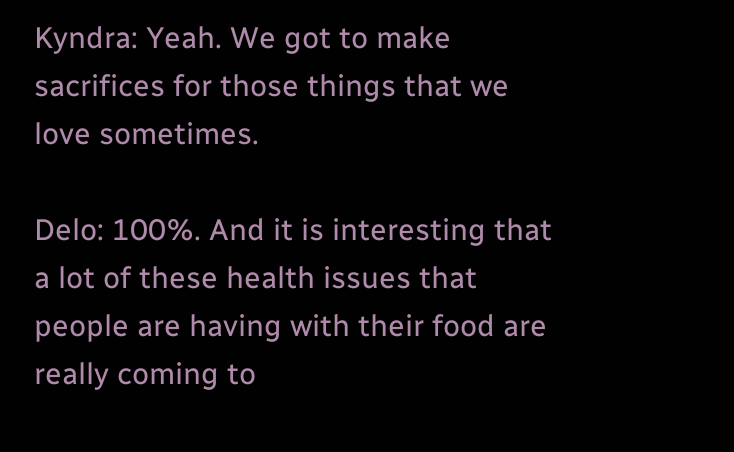Kyndra: Yeah. We got to make sacrifices for those things that we love sometimes.

Delo: 100%. And it is interesting that a lot of these health issues that people are having with their food are really coming to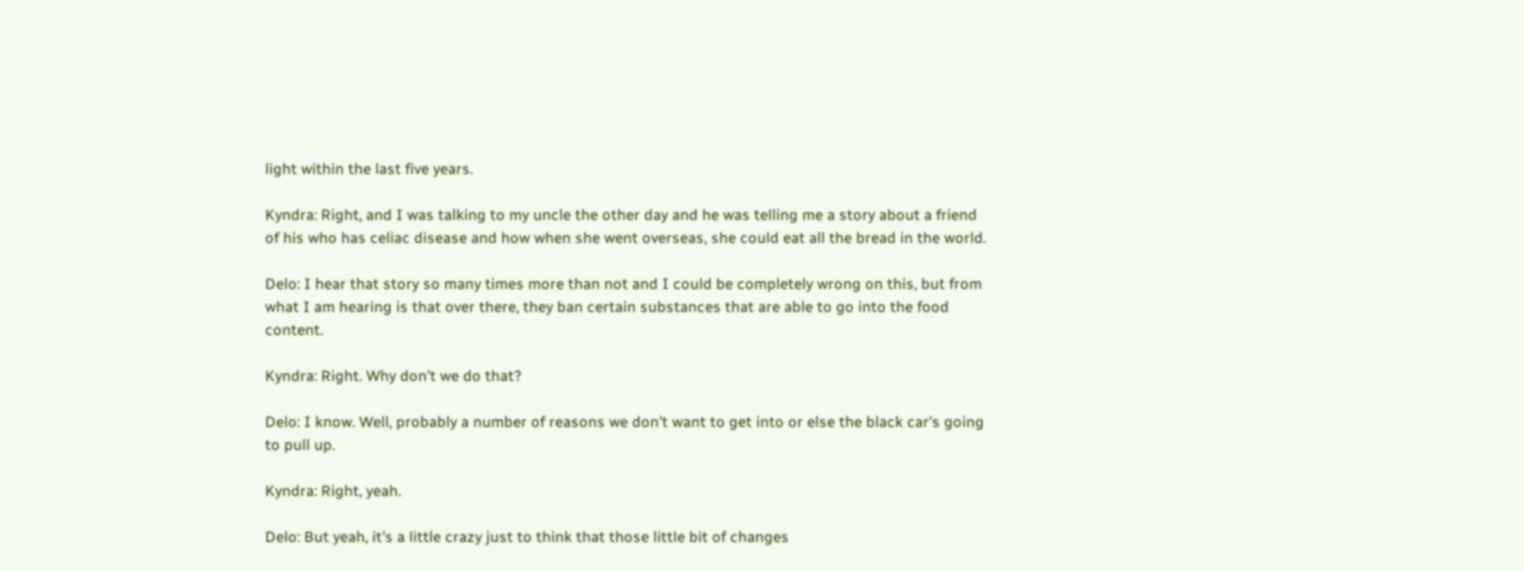light within the last five years.

Kyndra: Right, and I was talking to my uncle the other day and he was telling me a story about a friend of his who has celiac disease and how when she went overseas, she could eat all the bread in the world.

Delo: I hear that story so many times more than not and I could be completely wrong on this, but from what I am hearing is that over there, they ban certain substances that are able to go into the food content.

Kyndra: Right. Why don't we do that?

Delo: I know. Well, probably a number of reasons we don't want to get into or else the black car's going to pull up.

Kyndra: Right, yeah.

Delo: But yeah, it's a little crazy just to think that those little bit of changes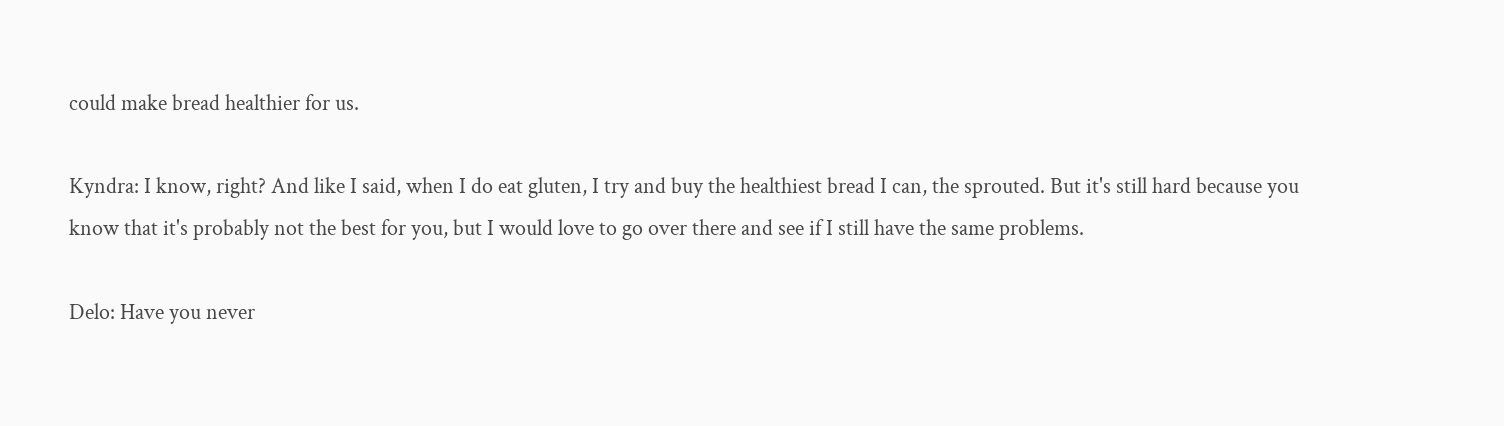could make bread healthier for us.

Kyndra: I know, right? And like I said, when I do eat gluten, I try and buy the healthiest bread I can, the sprouted. But it's still hard because you know that it's probably not the best for you, but I would love to go over there and see if I still have the same problems.

Delo: Have you never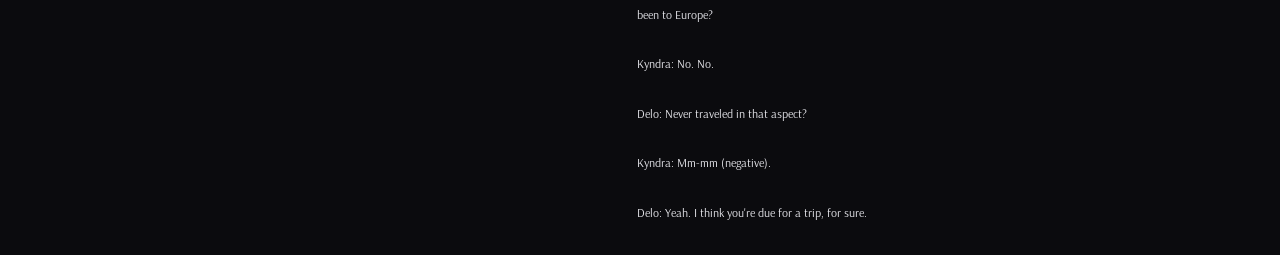been to Europe?

Kyndra: No. No.

Delo: Never traveled in that aspect?

Kyndra: Mm-mm (negative).

Delo: Yeah. I think you're due for a trip, for sure.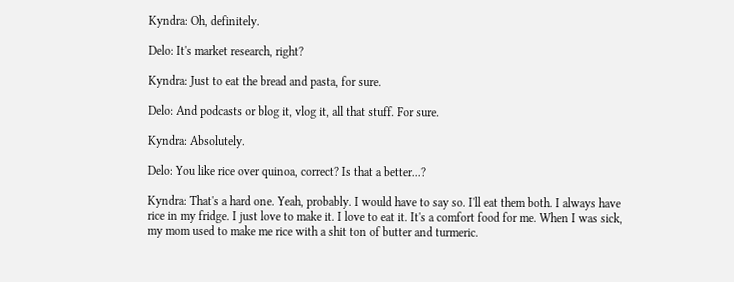Kyndra: Oh, definitely.

Delo: It's market research, right?

Kyndra: Just to eat the bread and pasta, for sure.

Delo: And podcasts or blog it, vlog it, all that stuff. For sure.

Kyndra: Absolutely.

Delo: You like rice over quinoa, correct? Is that a better...?

Kyndra: That's a hard one. Yeah, probably. I would have to say so. I'll eat them both. I always have rice in my fridge. I just love to make it. I love to eat it. It's a comfort food for me. When I was sick, my mom used to make me rice with a shit ton of butter and turmeric.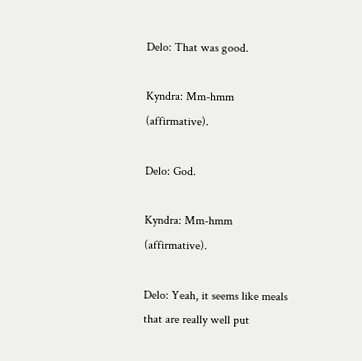Delo: That was good.

Kyndra: Mm-hmm (affirmative).

Delo: God.

Kyndra: Mm-hmm (affirmative).

Delo: Yeah, it seems like meals that are really well put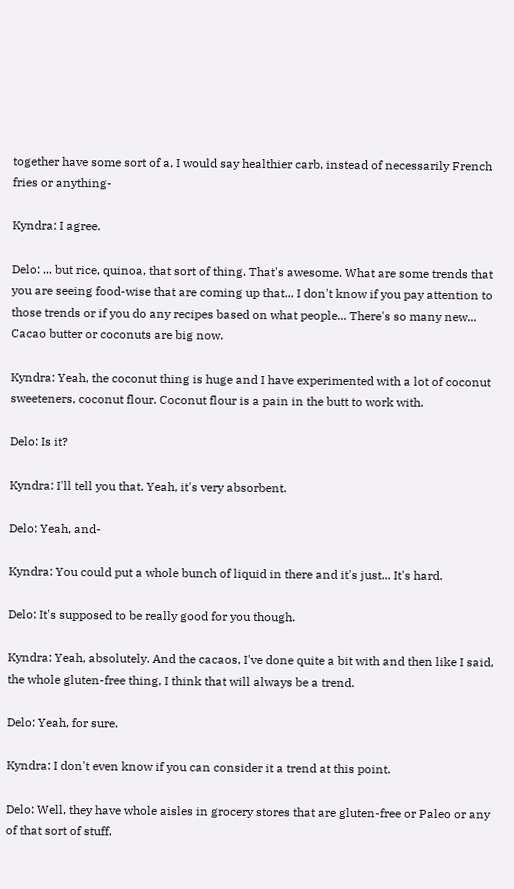together have some sort of a, I would say healthier carb, instead of necessarily French fries or anything-

Kyndra: I agree.

Delo: ... but rice, quinoa, that sort of thing. That's awesome. What are some trends that you are seeing food-wise that are coming up that... I don't know if you pay attention to those trends or if you do any recipes based on what people... There's so many new... Cacao butter or coconuts are big now.

Kyndra: Yeah, the coconut thing is huge and I have experimented with a lot of coconut sweeteners, coconut flour. Coconut flour is a pain in the butt to work with.

Delo: Is it?

Kyndra: I'll tell you that. Yeah, it's very absorbent.

Delo: Yeah, and-

Kyndra: You could put a whole bunch of liquid in there and it's just... It's hard.

Delo: It's supposed to be really good for you though.

Kyndra: Yeah, absolutely. And the cacaos, I've done quite a bit with and then like I said, the whole gluten-free thing, I think that will always be a trend.

Delo: Yeah, for sure.

Kyndra: I don't even know if you can consider it a trend at this point.

Delo: Well, they have whole aisles in grocery stores that are gluten-free or Paleo or any of that sort of stuff.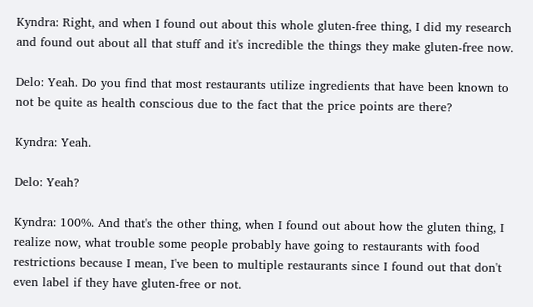Kyndra: Right, and when I found out about this whole gluten-free thing, I did my research and found out about all that stuff and it's incredible the things they make gluten-free now.

Delo: Yeah. Do you find that most restaurants utilize ingredients that have been known to not be quite as health conscious due to the fact that the price points are there?

Kyndra: Yeah.

Delo: Yeah?

Kyndra: 100%. And that's the other thing, when I found out about how the gluten thing, I realize now, what trouble some people probably have going to restaurants with food restrictions because I mean, I've been to multiple restaurants since I found out that don't even label if they have gluten-free or not.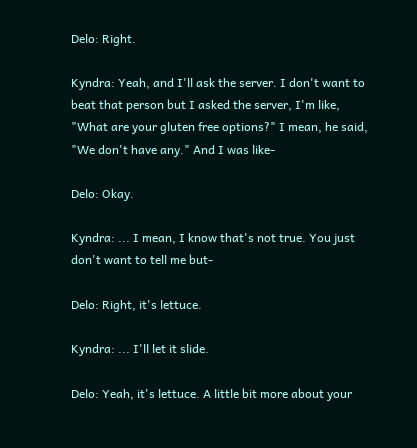Delo: Right.

Kyndra: Yeah, and I'll ask the server. I don't want to beat that person but I asked the server, I'm like, "What are your gluten free options?" I mean, he said, "We don't have any." And I was like-

Delo: Okay.

Kyndra: ... I mean, I know that's not true. You just don't want to tell me but-

Delo: Right, it's lettuce.

Kyndra: ... I'll let it slide.

Delo: Yeah, it's lettuce. A little bit more about your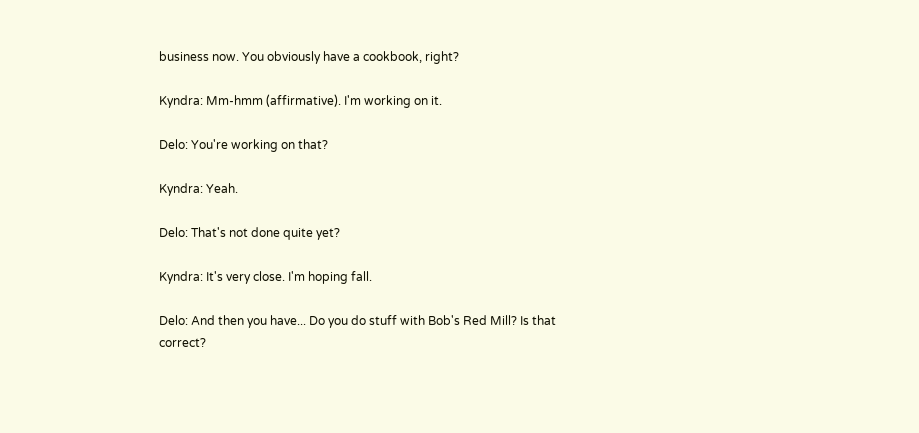business now. You obviously have a cookbook, right?

Kyndra: Mm-hmm (affirmative). I'm working on it.

Delo: You're working on that?

Kyndra: Yeah.

Delo: That's not done quite yet?

Kyndra: It's very close. I'm hoping fall.

Delo: And then you have... Do you do stuff with Bob's Red Mill? Is that correct?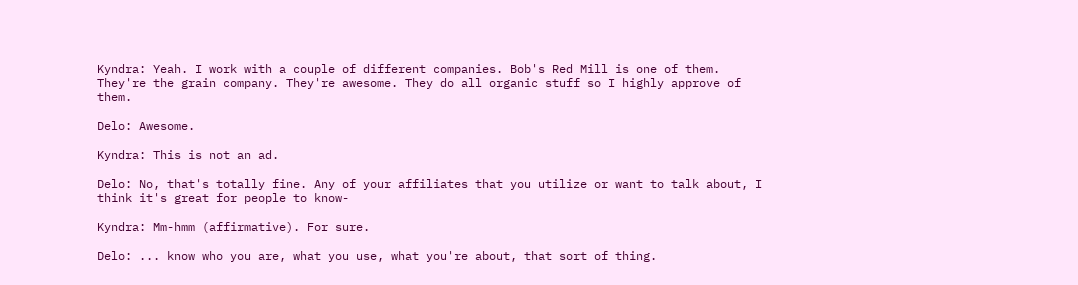Kyndra: Yeah. I work with a couple of different companies. Bob's Red Mill is one of them. They're the grain company. They're awesome. They do all organic stuff so I highly approve of them.

Delo: Awesome.

Kyndra: This is not an ad.

Delo: No, that's totally fine. Any of your affiliates that you utilize or want to talk about, I think it's great for people to know-

Kyndra: Mm-hmm (affirmative). For sure.

Delo: ... know who you are, what you use, what you're about, that sort of thing.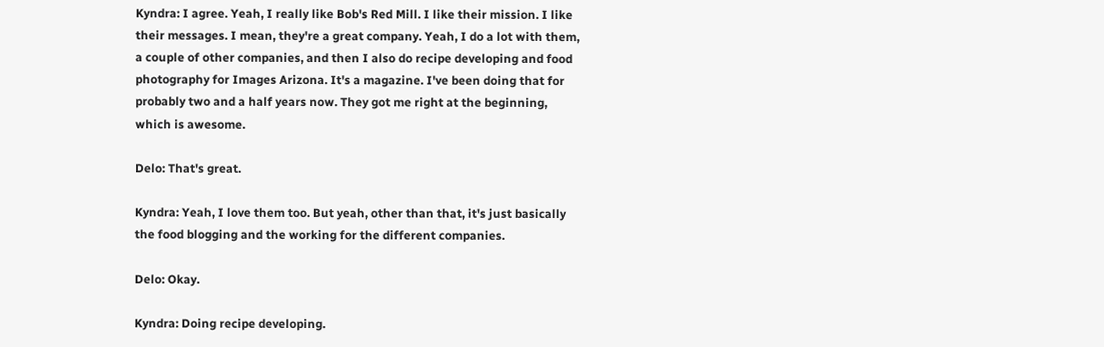Kyndra: I agree. Yeah, I really like Bob's Red Mill. I like their mission. I like their messages. I mean, they're a great company. Yeah, I do a lot with them, a couple of other companies, and then I also do recipe developing and food photography for Images Arizona. It's a magazine. I've been doing that for probably two and a half years now. They got me right at the beginning, which is awesome.

Delo: That's great.

Kyndra: Yeah, I love them too. But yeah, other than that, it's just basically the food blogging and the working for the different companies.

Delo: Okay.

Kyndra: Doing recipe developing.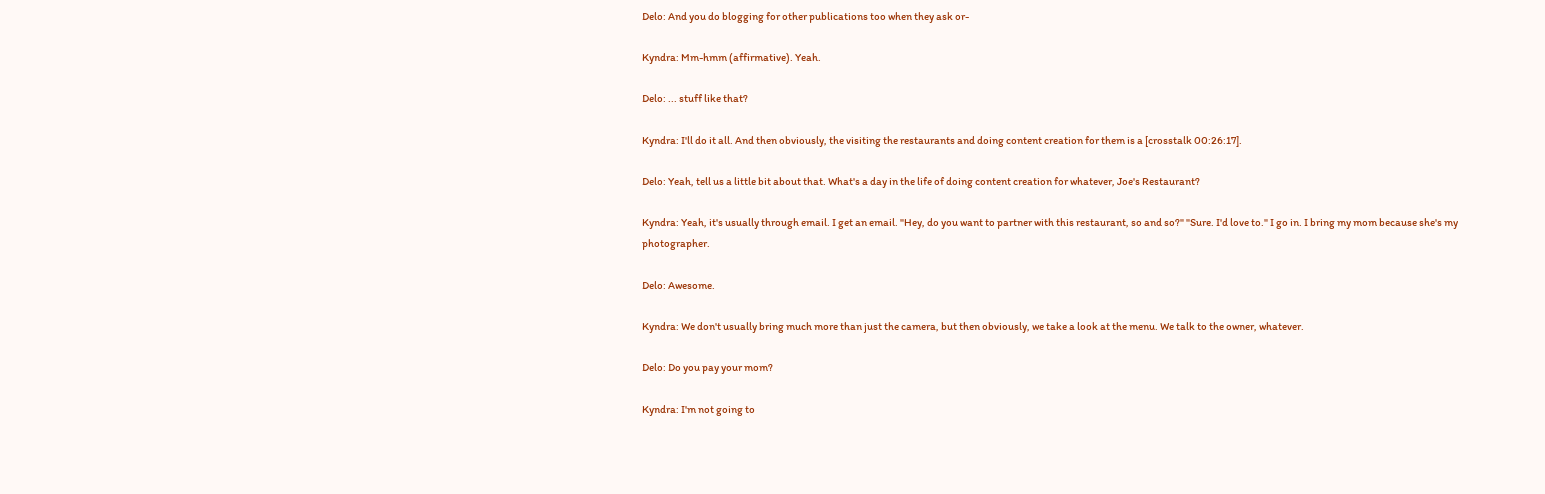Delo: And you do blogging for other publications too when they ask or-

Kyndra: Mm-hmm (affirmative). Yeah.

Delo: ... stuff like that?

Kyndra: I'll do it all. And then obviously, the visiting the restaurants and doing content creation for them is a [crosstalk 00:26:17].

Delo: Yeah, tell us a little bit about that. What's a day in the life of doing content creation for whatever, Joe's Restaurant?

Kyndra: Yeah, it's usually through email. I get an email. "Hey, do you want to partner with this restaurant, so and so?" "Sure. I'd love to." I go in. I bring my mom because she's my photographer.

Delo: Awesome.

Kyndra: We don't usually bring much more than just the camera, but then obviously, we take a look at the menu. We talk to the owner, whatever.

Delo: Do you pay your mom?

Kyndra: I'm not going to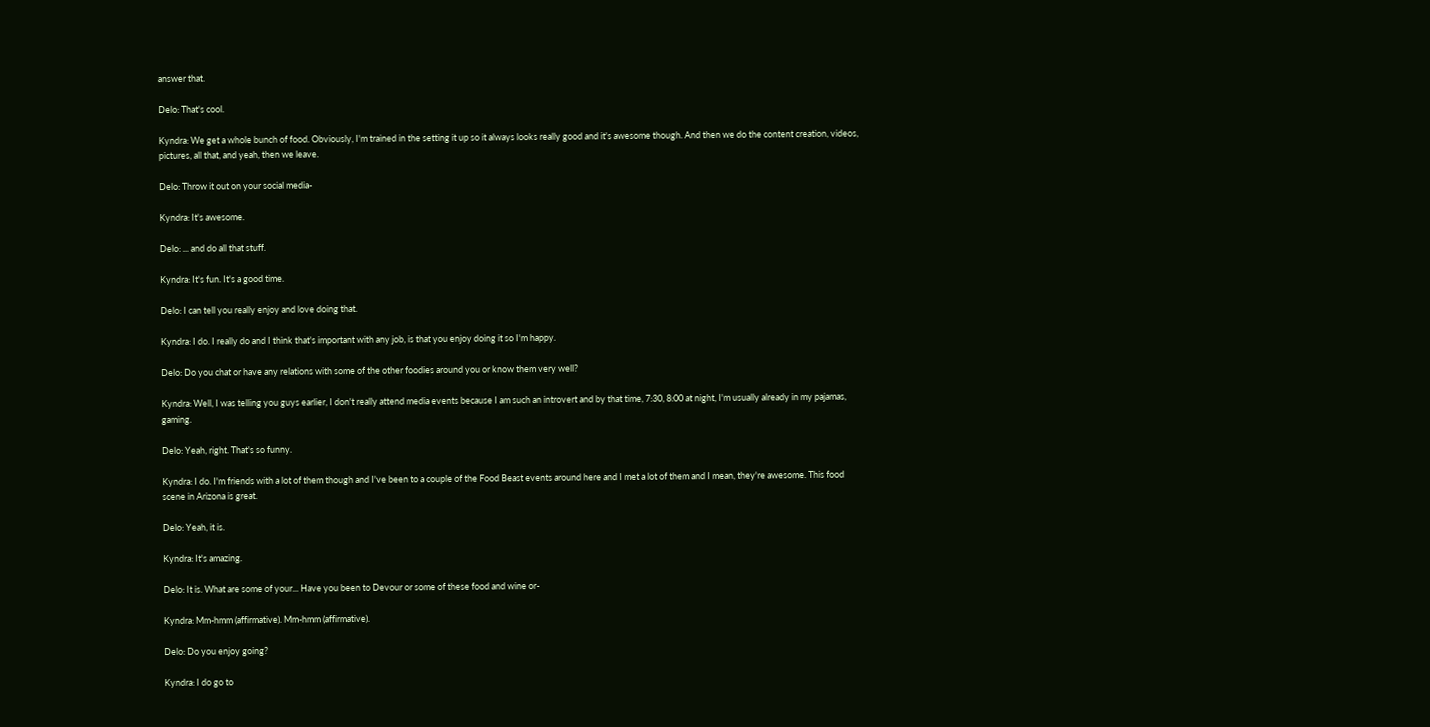answer that.

Delo: That's cool.

Kyndra: We get a whole bunch of food. Obviously, I'm trained in the setting it up so it always looks really good and it's awesome though. And then we do the content creation, videos, pictures, all that, and yeah, then we leave.

Delo: Throw it out on your social media-

Kyndra: It's awesome.

Delo: ... and do all that stuff.

Kyndra: It's fun. It's a good time.

Delo: I can tell you really enjoy and love doing that.

Kyndra: I do. I really do and I think that's important with any job, is that you enjoy doing it so I'm happy.

Delo: Do you chat or have any relations with some of the other foodies around you or know them very well?

Kyndra: Well, I was telling you guys earlier, I don't really attend media events because I am such an introvert and by that time, 7:30, 8:00 at night, I'm usually already in my pajamas, gaming.

Delo: Yeah, right. That's so funny.

Kyndra: I do. I'm friends with a lot of them though and I've been to a couple of the Food Beast events around here and I met a lot of them and I mean, they're awesome. This food scene in Arizona is great.

Delo: Yeah, it is.

Kyndra: It's amazing.

Delo: It is. What are some of your... Have you been to Devour or some of these food and wine or-

Kyndra: Mm-hmm (affirmative). Mm-hmm (affirmative).

Delo: Do you enjoy going?

Kyndra: I do go to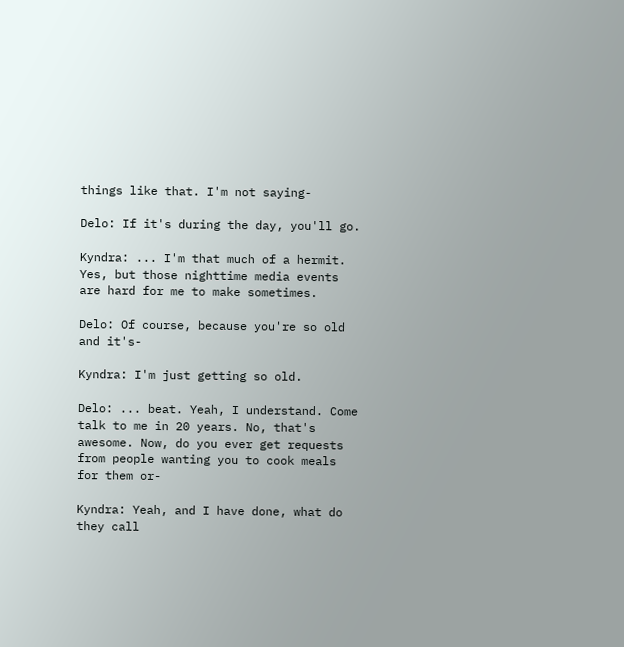things like that. I'm not saying-

Delo: If it's during the day, you'll go.

Kyndra: ... I'm that much of a hermit. Yes, but those nighttime media events are hard for me to make sometimes.

Delo: Of course, because you're so old and it's-

Kyndra: I'm just getting so old.

Delo: ... beat. Yeah, I understand. Come talk to me in 20 years. No, that's awesome. Now, do you ever get requests from people wanting you to cook meals for them or-

Kyndra: Yeah, and I have done, what do they call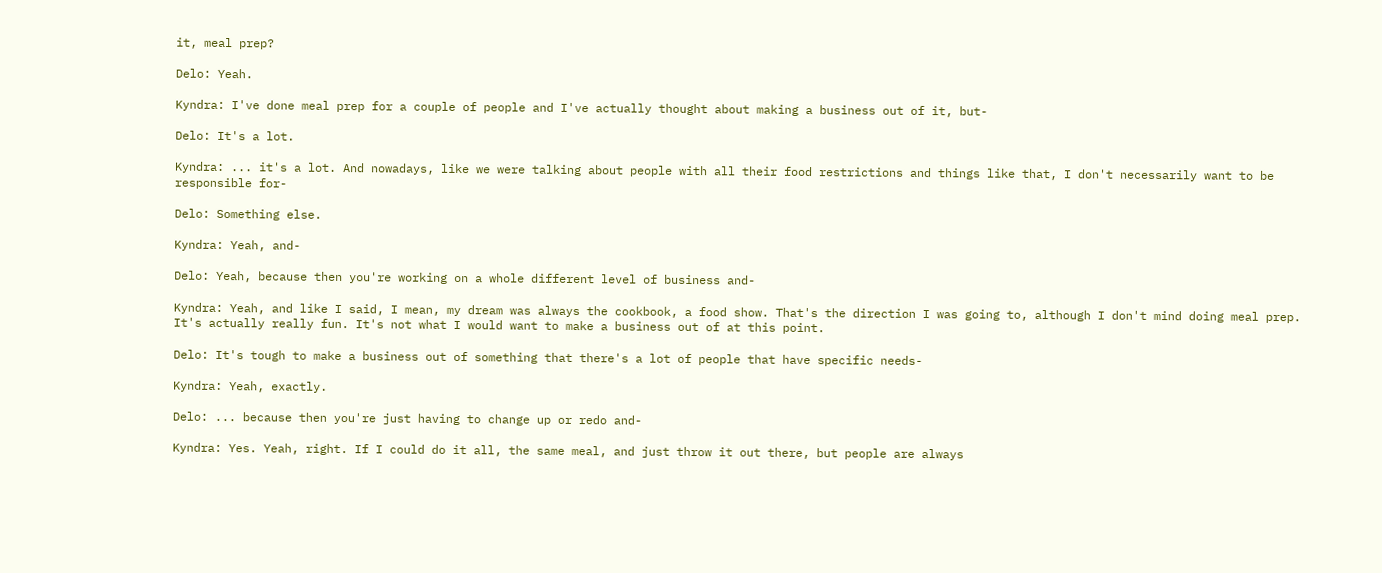it, meal prep?

Delo: Yeah.

Kyndra: I've done meal prep for a couple of people and I've actually thought about making a business out of it, but-

Delo: It's a lot.

Kyndra: ... it's a lot. And nowadays, like we were talking about people with all their food restrictions and things like that, I don't necessarily want to be responsible for-

Delo: Something else.

Kyndra: Yeah, and-

Delo: Yeah, because then you're working on a whole different level of business and-

Kyndra: Yeah, and like I said, I mean, my dream was always the cookbook, a food show. That's the direction I was going to, although I don't mind doing meal prep. It's actually really fun. It's not what I would want to make a business out of at this point.

Delo: It's tough to make a business out of something that there's a lot of people that have specific needs-

Kyndra: Yeah, exactly.

Delo: ... because then you're just having to change up or redo and-

Kyndra: Yes. Yeah, right. If I could do it all, the same meal, and just throw it out there, but people are always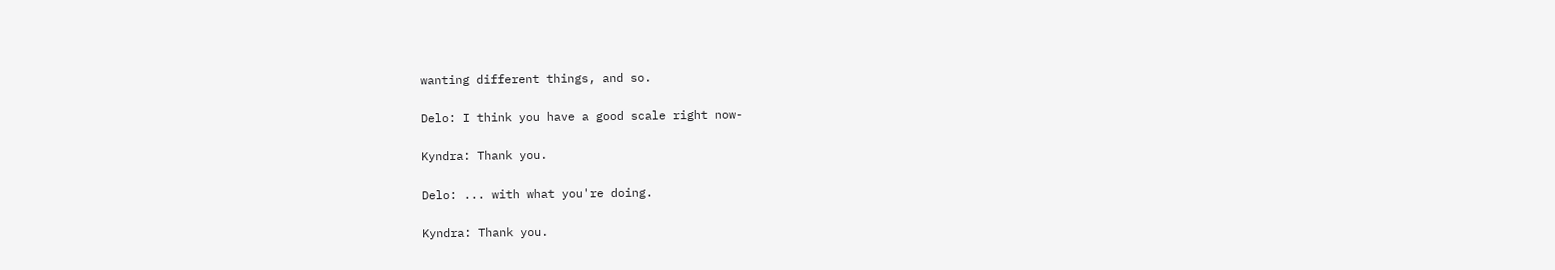wanting different things, and so.

Delo: I think you have a good scale right now-

Kyndra: Thank you.

Delo: ... with what you're doing.

Kyndra: Thank you.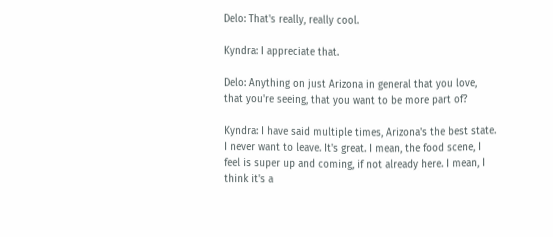Delo: That's really, really cool.

Kyndra: I appreciate that.

Delo: Anything on just Arizona in general that you love, that you're seeing, that you want to be more part of?

Kyndra: I have said multiple times, Arizona's the best state. I never want to leave. It's great. I mean, the food scene, I feel is super up and coming, if not already here. I mean, I think it's a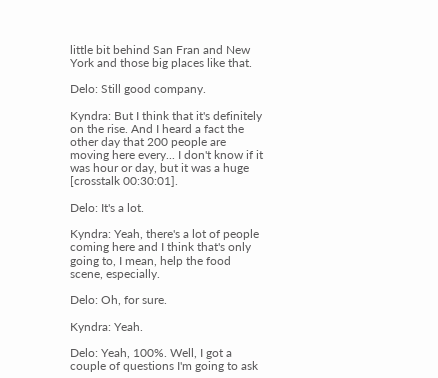little bit behind San Fran and New York and those big places like that.

Delo: Still good company.

Kyndra: But I think that it's definitely on the rise. And I heard a fact the other day that 200 people are moving here every... I don't know if it was hour or day, but it was a huge [crosstalk 00:30:01].

Delo: It's a lot.

Kyndra: Yeah, there's a lot of people coming here and I think that's only going to, I mean, help the food scene, especially.

Delo: Oh, for sure.

Kyndra: Yeah.

Delo: Yeah, 100%. Well, I got a couple of questions I'm going to ask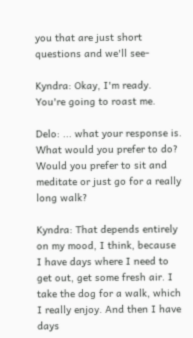you that are just short questions and we'll see-

Kyndra: Okay, I'm ready. You're going to roast me.

Delo: ... what your response is. What would you prefer to do? Would you prefer to sit and meditate or just go for a really long walk?

Kyndra: That depends entirely on my mood, I think, because I have days where I need to get out, get some fresh air. I take the dog for a walk, which I really enjoy. And then I have days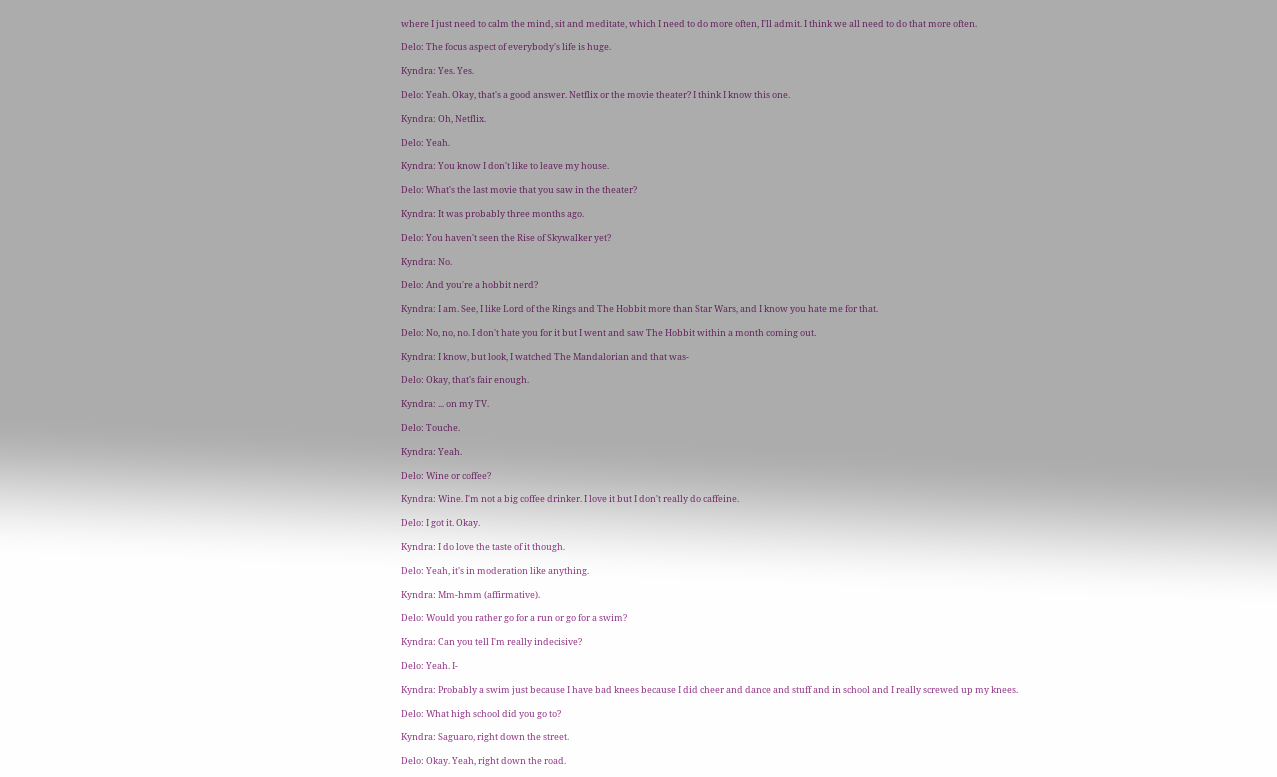where I just need to calm the mind, sit and meditate, which I need to do more often, I'll admit. I think we all need to do that more often.

Delo: The focus aspect of everybody's life is huge.

Kyndra: Yes. Yes.

Delo: Yeah. Okay, that's a good answer. Netflix or the movie theater? I think I know this one.

Kyndra: Oh, Netflix.

Delo: Yeah.

Kyndra: You know I don't like to leave my house.

Delo: What's the last movie that you saw in the theater?

Kyndra: It was probably three months ago.

Delo: You haven't seen the Rise of Skywalker yet?

Kyndra: No.

Delo: And you're a hobbit nerd?

Kyndra: I am. See, I like Lord of the Rings and The Hobbit more than Star Wars, and I know you hate me for that.

Delo: No, no, no. I don't hate you for it but I went and saw The Hobbit within a month coming out.

Kyndra: I know, but look, I watched The Mandalorian and that was-

Delo: Okay, that's fair enough.

Kyndra: ... on my TV.

Delo: Touche.

Kyndra: Yeah.

Delo: Wine or coffee?

Kyndra: Wine. I'm not a big coffee drinker. I love it but I don't really do caffeine.

Delo: I got it. Okay.

Kyndra: I do love the taste of it though.

Delo: Yeah, it's in moderation like anything.

Kyndra: Mm-hmm (affirmative).

Delo: Would you rather go for a run or go for a swim?

Kyndra: Can you tell I'm really indecisive?

Delo: Yeah. I-

Kyndra: Probably a swim just because I have bad knees because I did cheer and dance and stuff and in school and I really screwed up my knees.

Delo: What high school did you go to?

Kyndra: Saguaro, right down the street.

Delo: Okay. Yeah, right down the road.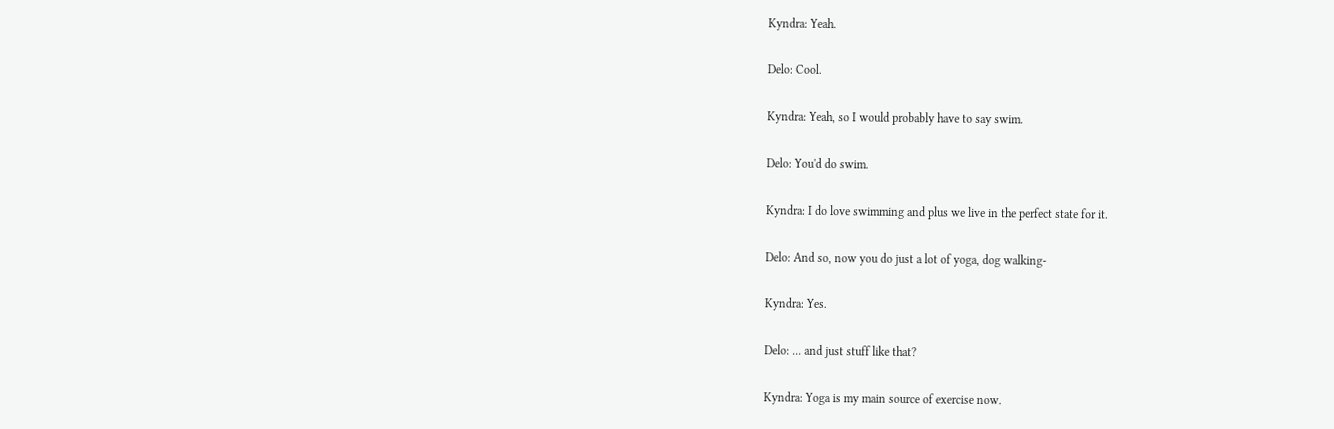Kyndra: Yeah.

Delo: Cool.

Kyndra: Yeah, so I would probably have to say swim.

Delo: You'd do swim.

Kyndra: I do love swimming and plus we live in the perfect state for it.

Delo: And so, now you do just a lot of yoga, dog walking-

Kyndra: Yes.

Delo: ... and just stuff like that?

Kyndra: Yoga is my main source of exercise now.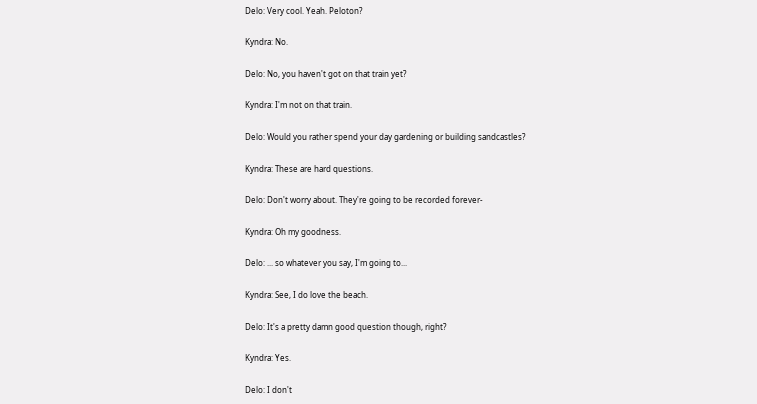Delo: Very cool. Yeah. Peloton?

Kyndra: No.

Delo: No, you haven't got on that train yet?

Kyndra: I'm not on that train.

Delo: Would you rather spend your day gardening or building sandcastles?

Kyndra: These are hard questions.

Delo: Don't worry about. They're going to be recorded forever-

Kyndra: Oh my goodness.

Delo: ... so whatever you say, I'm going to...

Kyndra: See, I do love the beach.

Delo: It's a pretty damn good question though, right?

Kyndra: Yes.

Delo: I don't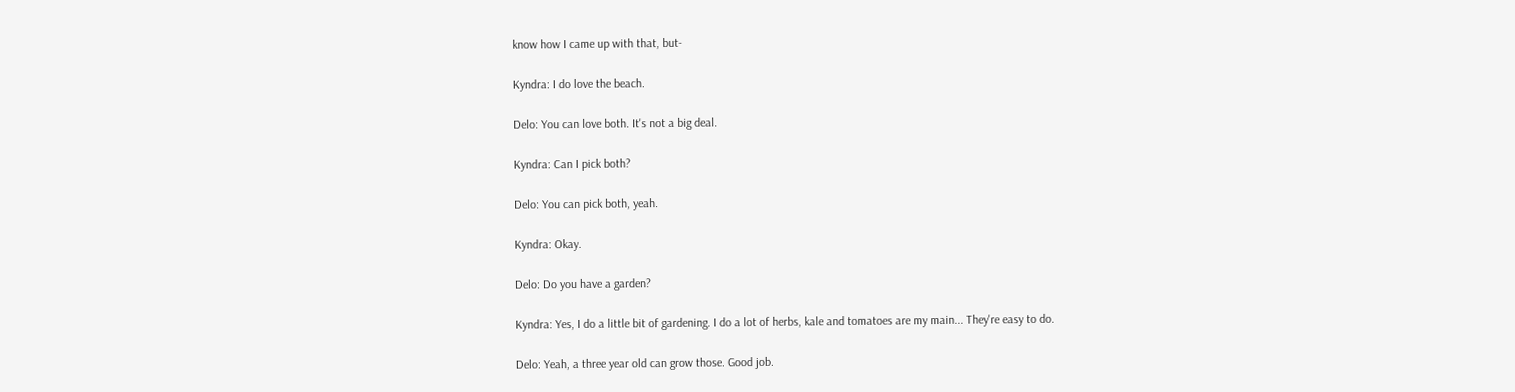know how I came up with that, but-

Kyndra: I do love the beach.

Delo: You can love both. It's not a big deal.

Kyndra: Can I pick both?

Delo: You can pick both, yeah.

Kyndra: Okay.

Delo: Do you have a garden?

Kyndra: Yes, I do a little bit of gardening. I do a lot of herbs, kale and tomatoes are my main... They're easy to do.

Delo: Yeah, a three year old can grow those. Good job.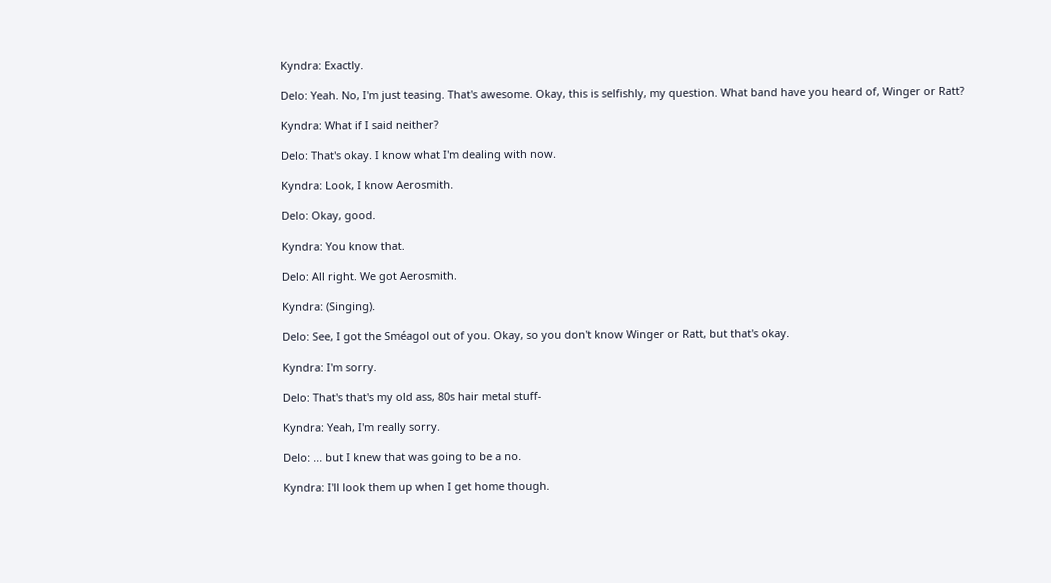Kyndra: Exactly.

Delo: Yeah. No, I'm just teasing. That's awesome. Okay, this is selfishly, my question. What band have you heard of, Winger or Ratt?

Kyndra: What if I said neither?

Delo: That's okay. I know what I'm dealing with now.

Kyndra: Look, I know Aerosmith.

Delo: Okay, good.

Kyndra: You know that.

Delo: All right. We got Aerosmith.

Kyndra: (Singing).

Delo: See, I got the Sméagol out of you. Okay, so you don't know Winger or Ratt, but that's okay.

Kyndra: I'm sorry.

Delo: That's that's my old ass, 80s hair metal stuff-

Kyndra: Yeah, I'm really sorry.

Delo: ... but I knew that was going to be a no.

Kyndra: I'll look them up when I get home though.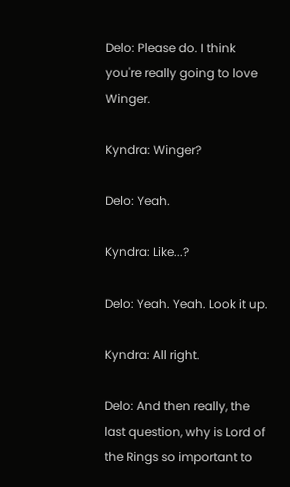Delo: Please do. I think you're really going to love Winger.

Kyndra: Winger?

Delo: Yeah.

Kyndra: Like...?

Delo: Yeah. Yeah. Look it up.

Kyndra: All right.

Delo: And then really, the last question, why is Lord of the Rings so important to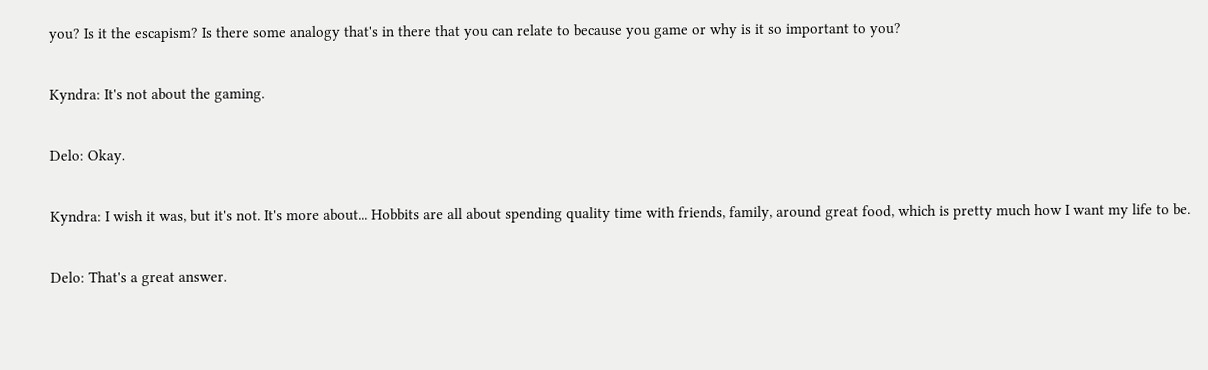you? Is it the escapism? Is there some analogy that's in there that you can relate to because you game or why is it so important to you?

Kyndra: It's not about the gaming.

Delo: Okay.

Kyndra: I wish it was, but it's not. It's more about... Hobbits are all about spending quality time with friends, family, around great food, which is pretty much how I want my life to be.

Delo: That's a great answer.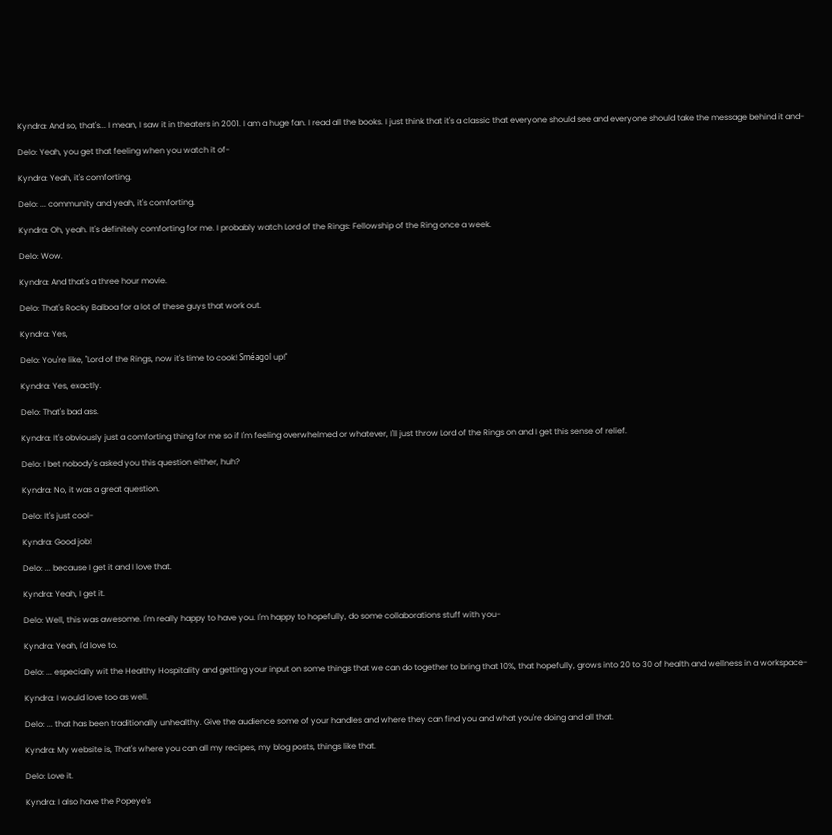Kyndra: And so, that's... I mean, I saw it in theaters in 2001. I am a huge fan. I read all the books. I just think that it's a classic that everyone should see and everyone should take the message behind it and-

Delo: Yeah, you get that feeling when you watch it of-

Kyndra: Yeah, it's comforting.

Delo: ... community and yeah, it's comforting.

Kyndra: Oh, yeah. It's definitely comforting for me. I probably watch Lord of the Rings: Fellowship of the Ring once a week.

Delo: Wow.

Kyndra: And that's a three hour movie.

Delo: That's Rocky Balboa for a lot of these guys that work out.

Kyndra: Yes,

Delo: You're like, "Lord of the Rings, now it's time to cook! Sméagol up!"

Kyndra: Yes, exactly.

Delo: That's bad ass.

Kyndra: It's obviously just a comforting thing for me so if I'm feeling overwhelmed or whatever, I'll just throw Lord of the Rings on and I get this sense of relief.

Delo: I bet nobody's asked you this question either, huh?

Kyndra: No, it was a great question.

Delo: It's just cool-

Kyndra: Good job!

Delo: ... because I get it and I love that.

Kyndra: Yeah, I get it.

Delo: Well, this was awesome. I'm really happy to have you. I'm happy to hopefully, do some collaborations stuff with you-

Kyndra: Yeah, I'd love to.

Delo: ... especially wit the Healthy Hospitality and getting your input on some things that we can do together to bring that 10%, that hopefully, grows into 20 to 30 of health and wellness in a workspace-

Kyndra: I would love too as well.

Delo: ... that has been traditionally unhealthy. Give the audience some of your handles and where they can find you and what you're doing and all that.

Kyndra: My website is, That's where you can all my recipes, my blog posts, things like that.

Delo: Love it.

Kyndra: I also have the Popeye's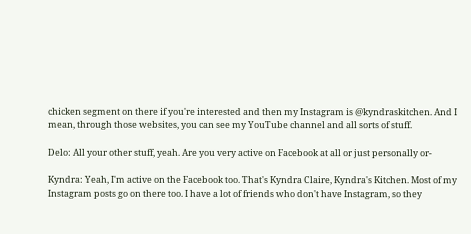chicken segment on there if you're interested and then my Instagram is @kyndraskitchen. And I mean, through those websites, you can see my YouTube channel and all sorts of stuff.

Delo: All your other stuff, yeah. Are you very active on Facebook at all or just personally or-

Kyndra: Yeah, I'm active on the Facebook too. That's Kyndra Claire, Kyndra's Kitchen. Most of my Instagram posts go on there too. I have a lot of friends who don't have Instagram, so they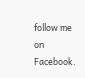follow me on Facebook.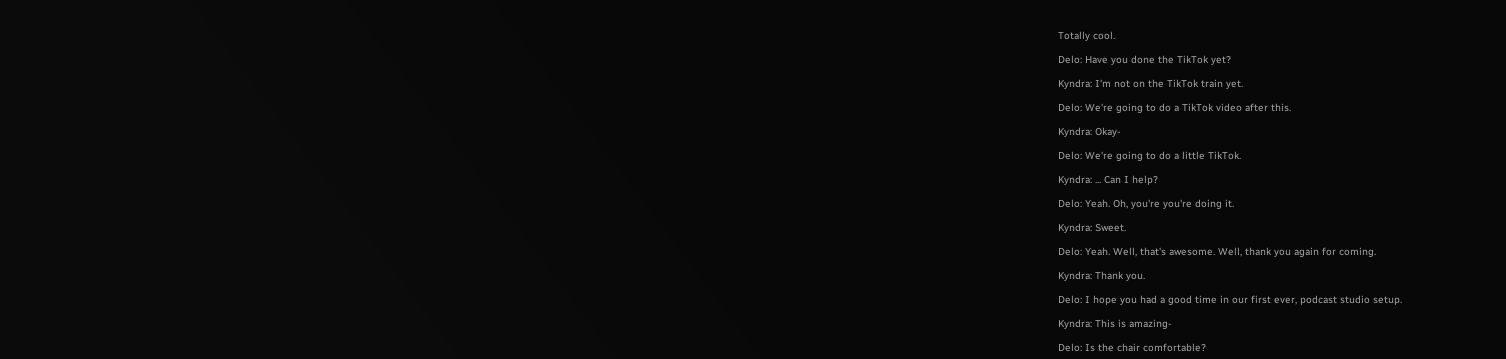Totally cool.

Delo: Have you done the TikTok yet?

Kyndra: I'm not on the TikTok train yet.

Delo: We're going to do a TikTok video after this.

Kyndra: Okay-

Delo: We're going to do a little TikTok.

Kyndra: ... Can I help?

Delo: Yeah. Oh, you're you're doing it.

Kyndra: Sweet.

Delo: Yeah. Well, that's awesome. Well, thank you again for coming.

Kyndra: Thank you.

Delo: I hope you had a good time in our first ever, podcast studio setup.

Kyndra: This is amazing-

Delo: Is the chair comfortable?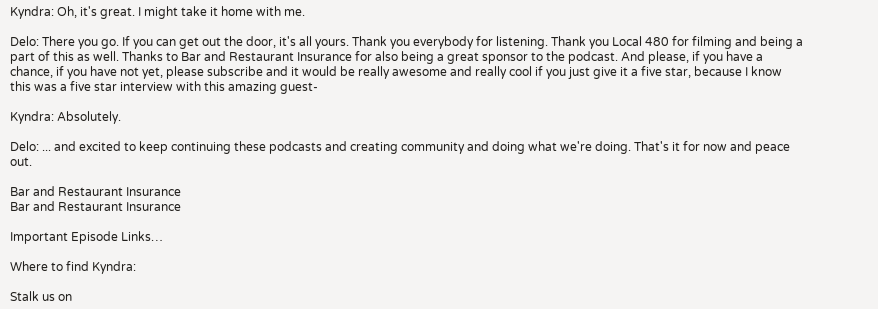Kyndra: Oh, it's great. I might take it home with me.

Delo: There you go. If you can get out the door, it's all yours. Thank you everybody for listening. Thank you Local 480 for filming and being a part of this as well. Thanks to Bar and Restaurant Insurance for also being a great sponsor to the podcast. And please, if you have a chance, if you have not yet, please subscribe and it would be really awesome and really cool if you just give it a five star, because I know this was a five star interview with this amazing guest-

Kyndra: Absolutely.

Delo: ... and excited to keep continuing these podcasts and creating community and doing what we're doing. That's it for now and peace out.

Bar and Restaurant Insurance
Bar and Restaurant Insurance

Important Episode Links…

Where to find Kyndra:

Stalk us on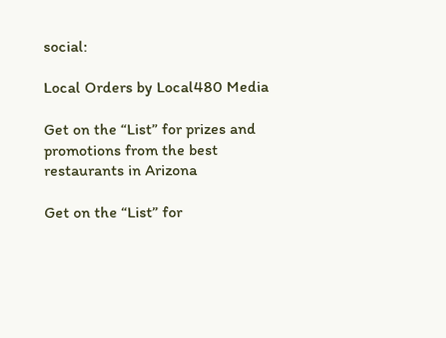social:

Local Orders by Local480 Media

Get on the “List” for prizes and promotions from the best restaurants in Arizona

Get on the “List” for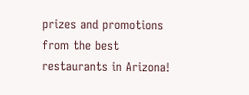prizes and promotions from the best restaurants in Arizona!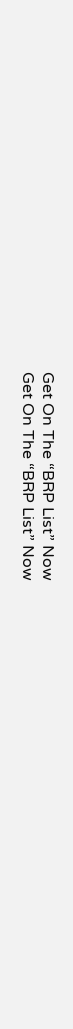Get On The “BRP List” Now
Get On The “BRP List” Now